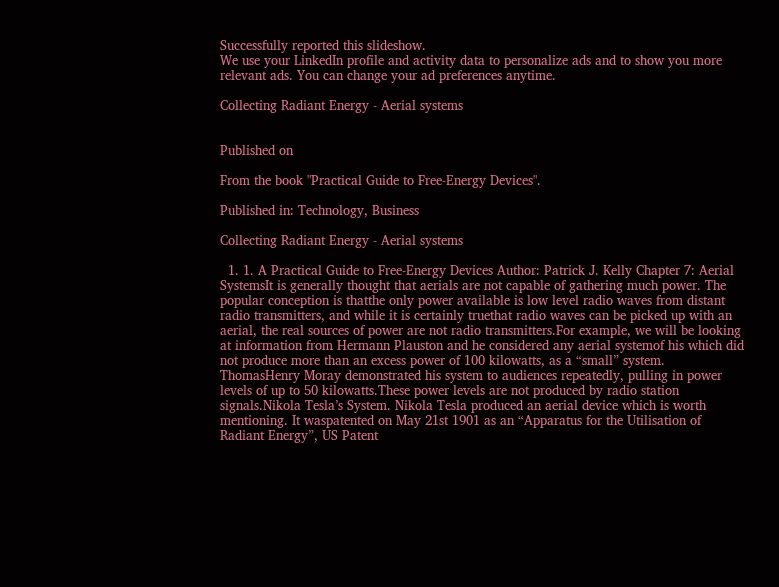Successfully reported this slideshow.
We use your LinkedIn profile and activity data to personalize ads and to show you more relevant ads. You can change your ad preferences anytime.

Collecting Radiant Energy - Aerial systems


Published on

From the book "Practical Guide to Free-Energy Devices".

Published in: Technology, Business

Collecting Radiant Energy - Aerial systems

  1. 1. A Practical Guide to Free-Energy Devices Author: Patrick J. Kelly Chapter 7: Aerial SystemsIt is generally thought that aerials are not capable of gathering much power. The popular conception is thatthe only power available is low level radio waves from distant radio transmitters, and while it is certainly truethat radio waves can be picked up with an aerial, the real sources of power are not radio transmitters.For example, we will be looking at information from Hermann Plauston and he considered any aerial systemof his which did not produce more than an excess power of 100 kilowatts, as a “small” system. ThomasHenry Moray demonstrated his system to audiences repeatedly, pulling in power levels of up to 50 kilowatts.These power levels are not produced by radio station signals.Nikola Tesla’s System. Nikola Tesla produced an aerial device which is worth mentioning. It waspatented on May 21st 1901 as an “Apparatus for the Utilisation of Radiant Energy”, US Patent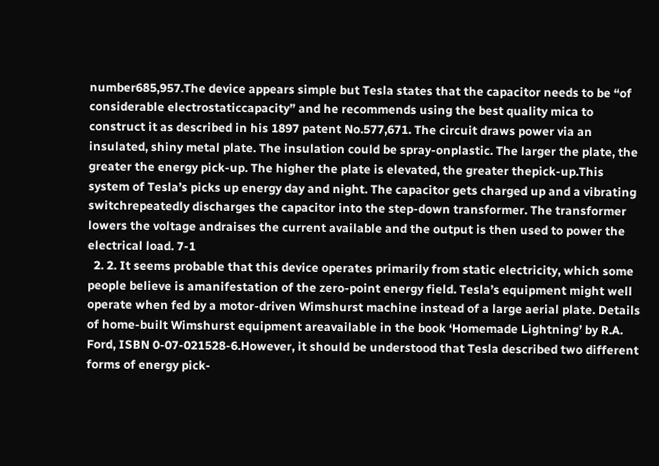number685,957.The device appears simple but Tesla states that the capacitor needs to be “of considerable electrostaticcapacity” and he recommends using the best quality mica to construct it as described in his 1897 patent No.577,671. The circuit draws power via an insulated, shiny metal plate. The insulation could be spray-onplastic. The larger the plate, the greater the energy pick-up. The higher the plate is elevated, the greater thepick-up.This system of Tesla’s picks up energy day and night. The capacitor gets charged up and a vibrating switchrepeatedly discharges the capacitor into the step-down transformer. The transformer lowers the voltage andraises the current available and the output is then used to power the electrical load. 7-1
  2. 2. It seems probable that this device operates primarily from static electricity, which some people believe is amanifestation of the zero-point energy field. Tesla’s equipment might well operate when fed by a motor-driven Wimshurst machine instead of a large aerial plate. Details of home-built Wimshurst equipment areavailable in the book ‘Homemade Lightning’ by R.A. Ford, ISBN 0-07-021528-6.However, it should be understood that Tesla described two different forms of energy pick-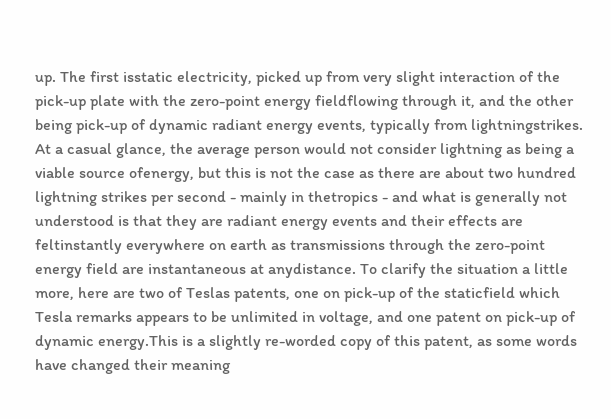up. The first isstatic electricity, picked up from very slight interaction of the pick-up plate with the zero-point energy fieldflowing through it, and the other being pick-up of dynamic radiant energy events, typically from lightningstrikes. At a casual glance, the average person would not consider lightning as being a viable source ofenergy, but this is not the case as there are about two hundred lightning strikes per second - mainly in thetropics - and what is generally not understood is that they are radiant energy events and their effects are feltinstantly everywhere on earth as transmissions through the zero-point energy field are instantaneous at anydistance. To clarify the situation a little more, here are two of Teslas patents, one on pick-up of the staticfield which Tesla remarks appears to be unlimited in voltage, and one patent on pick-up of dynamic energy.This is a slightly re-worded copy of this patent, as some words have changed their meaning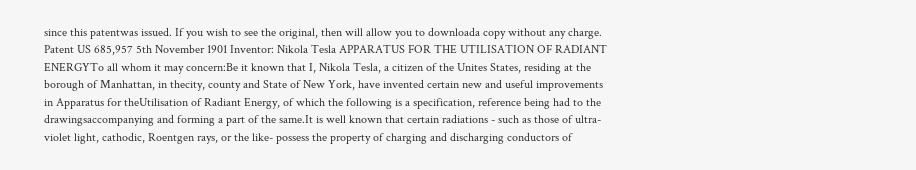since this patentwas issued. If you wish to see the original, then will allow you to downloada copy without any charge. Patent US 685,957 5th November 1901 Inventor: Nikola Tesla APPARATUS FOR THE UTILISATION OF RADIANT ENERGYTo all whom it may concern:Be it known that I, Nikola Tesla, a citizen of the Unites States, residing at the borough of Manhattan, in thecity, county and State of New York, have invented certain new and useful improvements in Apparatus for theUtilisation of Radiant Energy, of which the following is a specification, reference being had to the drawingsaccompanying and forming a part of the same.It is well known that certain radiations - such as those of ultra-violet light, cathodic, Roentgen rays, or the like- possess the property of charging and discharging conductors of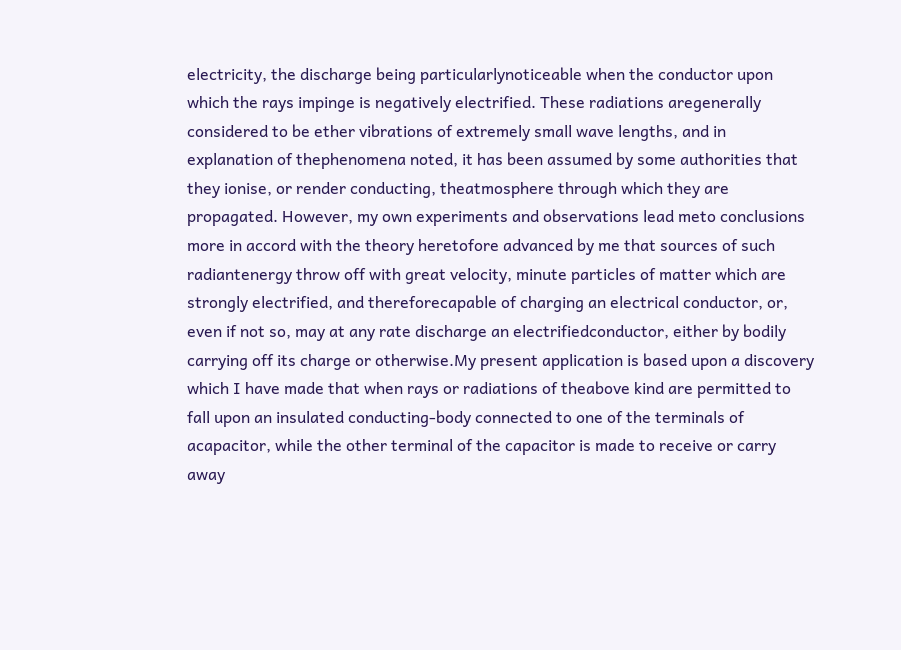electricity, the discharge being particularlynoticeable when the conductor upon which the rays impinge is negatively electrified. These radiations aregenerally considered to be ether vibrations of extremely small wave lengths, and in explanation of thephenomena noted, it has been assumed by some authorities that they ionise, or render conducting, theatmosphere through which they are propagated. However, my own experiments and observations lead meto conclusions more in accord with the theory heretofore advanced by me that sources of such radiantenergy throw off with great velocity, minute particles of matter which are strongly electrified, and thereforecapable of charging an electrical conductor, or, even if not so, may at any rate discharge an electrifiedconductor, either by bodily carrying off its charge or otherwise.My present application is based upon a discovery which I have made that when rays or radiations of theabove kind are permitted to fall upon an insulated conducting-body connected to one of the terminals of acapacitor, while the other terminal of the capacitor is made to receive or carry away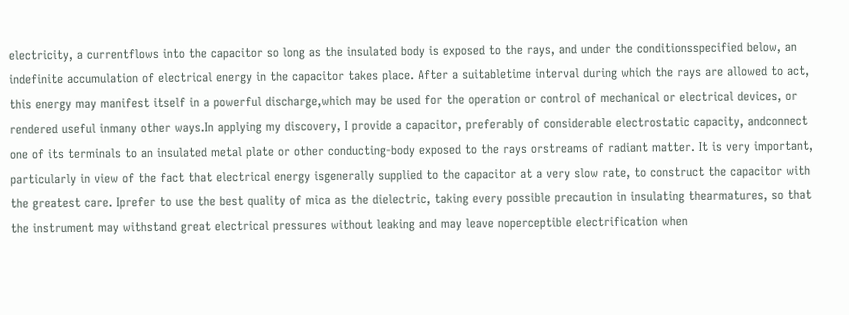electricity, a currentflows into the capacitor so long as the insulated body is exposed to the rays, and under the conditionsspecified below, an indefinite accumulation of electrical energy in the capacitor takes place. After a suitabletime interval during which the rays are allowed to act, this energy may manifest itself in a powerful discharge,which may be used for the operation or control of mechanical or electrical devices, or rendered useful inmany other ways.In applying my discovery, I provide a capacitor, preferably of considerable electrostatic capacity, andconnect one of its terminals to an insulated metal plate or other conducting-body exposed to the rays orstreams of radiant matter. It is very important, particularly in view of the fact that electrical energy isgenerally supplied to the capacitor at a very slow rate, to construct the capacitor with the greatest care. Iprefer to use the best quality of mica as the dielectric, taking every possible precaution in insulating thearmatures, so that the instrument may withstand great electrical pressures without leaking and may leave noperceptible electrification when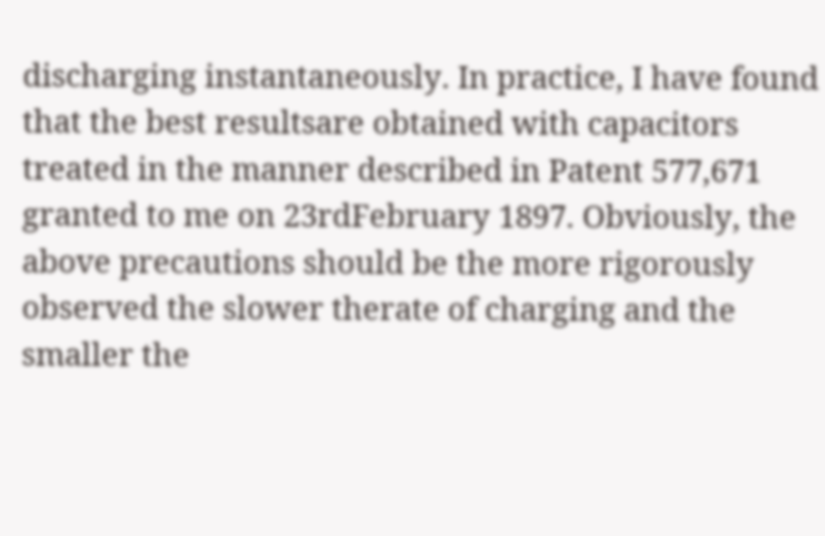discharging instantaneously. In practice, I have found that the best resultsare obtained with capacitors treated in the manner described in Patent 577,671 granted to me on 23rdFebruary 1897. Obviously, the above precautions should be the more rigorously observed the slower therate of charging and the smaller the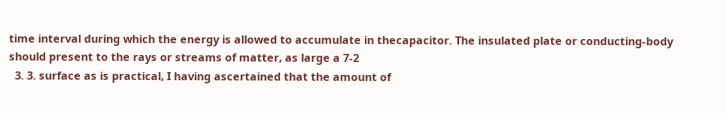time interval during which the energy is allowed to accumulate in thecapacitor. The insulated plate or conducting-body should present to the rays or streams of matter, as large a 7-2
  3. 3. surface as is practical, I having ascertained that the amount of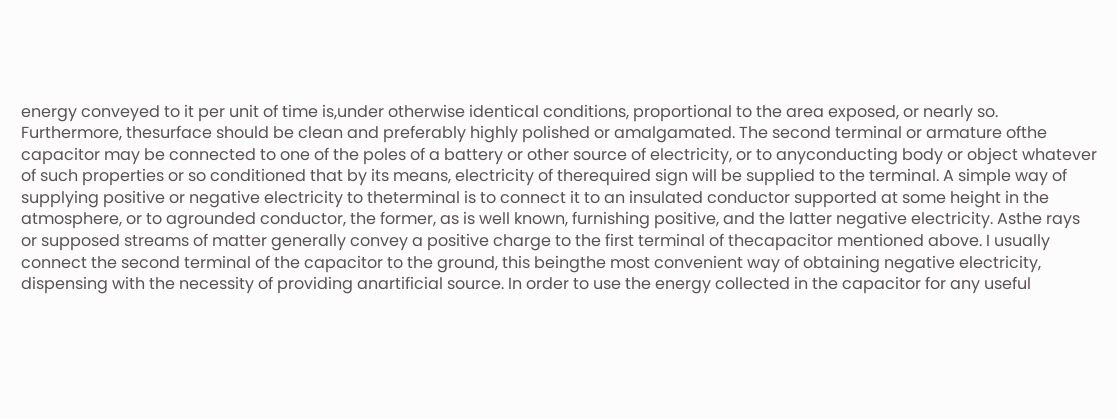energy conveyed to it per unit of time is,under otherwise identical conditions, proportional to the area exposed, or nearly so. Furthermore, thesurface should be clean and preferably highly polished or amalgamated. The second terminal or armature ofthe capacitor may be connected to one of the poles of a battery or other source of electricity, or to anyconducting body or object whatever of such properties or so conditioned that by its means, electricity of therequired sign will be supplied to the terminal. A simple way of supplying positive or negative electricity to theterminal is to connect it to an insulated conductor supported at some height in the atmosphere, or to agrounded conductor, the former, as is well known, furnishing positive, and the latter negative electricity. Asthe rays or supposed streams of matter generally convey a positive charge to the first terminal of thecapacitor mentioned above. I usually connect the second terminal of the capacitor to the ground, this beingthe most convenient way of obtaining negative electricity, dispensing with the necessity of providing anartificial source. In order to use the energy collected in the capacitor for any useful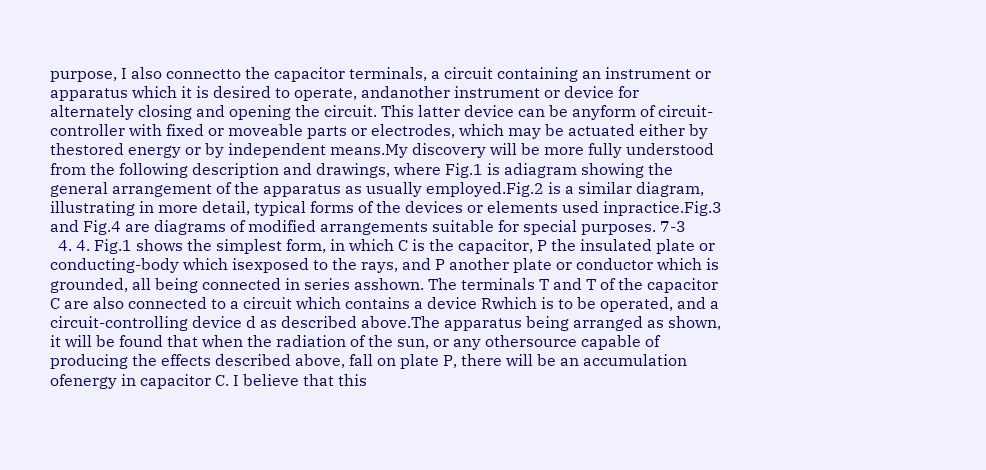purpose, I also connectto the capacitor terminals, a circuit containing an instrument or apparatus which it is desired to operate, andanother instrument or device for alternately closing and opening the circuit. This latter device can be anyform of circuit-controller with fixed or moveable parts or electrodes, which may be actuated either by thestored energy or by independent means.My discovery will be more fully understood from the following description and drawings, where Fig.1 is adiagram showing the general arrangement of the apparatus as usually employed.Fig.2 is a similar diagram, illustrating in more detail, typical forms of the devices or elements used inpractice.Fig.3 and Fig.4 are diagrams of modified arrangements suitable for special purposes. 7-3
  4. 4. Fig.1 shows the simplest form, in which C is the capacitor, P the insulated plate or conducting-body which isexposed to the rays, and P another plate or conductor which is grounded, all being connected in series asshown. The terminals T and T of the capacitor C are also connected to a circuit which contains a device Rwhich is to be operated, and a circuit-controlling device d as described above.The apparatus being arranged as shown, it will be found that when the radiation of the sun, or any othersource capable of producing the effects described above, fall on plate P, there will be an accumulation ofenergy in capacitor C. I believe that this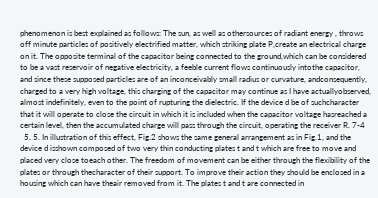phenomenon is best explained as follows: The sun, as well as othersources of radiant energy , throws off minute particles of positively electrified matter, which striking plate P,create an electrical charge on it. The opposite terminal of the capacitor being connected to the ground,which can be considered to be a vast reservoir of negative electricity, a feeble current flows continuously intothe capacitor, and since these supposed particles are of an inconceivably small radius or curvature, andconsequently, charged to a very high voltage, this charging of the capacitor may continue as I have actuallyobserved, almost indefinitely, even to the point of rupturing the dielectric. If the device d be of suchcharacter that it will operate to close the circuit in which it is included when the capacitor voltage hasreached a certain level, then the accumulated charge will pass through the circuit, operating the receiver R. 7-4
  5. 5. In illustration of this effect, Fig.2 shows the same general arrangement as in Fig.1, and the device d isshown composed of two very thin conducting plates t and t which are free to move and placed very close toeach other. The freedom of movement can be either through the flexibility of the plates or through thecharacter of their support. To improve their action they should be enclosed in a housing which can have theair removed from it. The plates t and t are connected in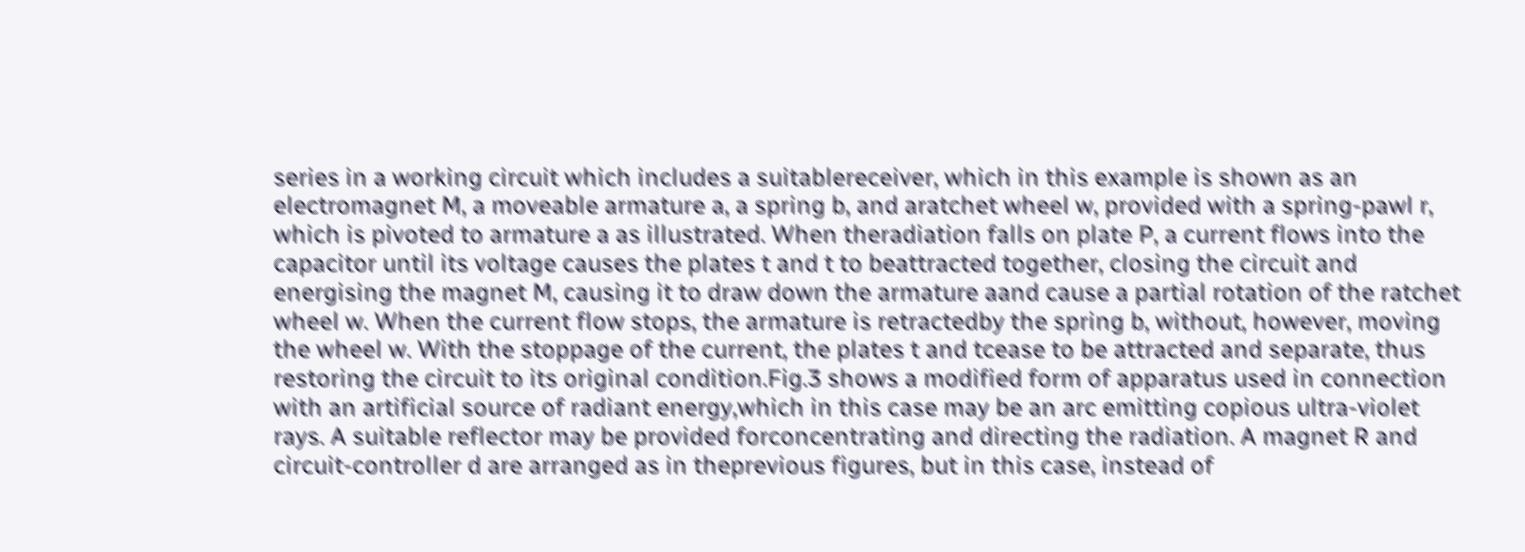series in a working circuit which includes a suitablereceiver, which in this example is shown as an electromagnet M, a moveable armature a, a spring b, and aratchet wheel w, provided with a spring-pawl r, which is pivoted to armature a as illustrated. When theradiation falls on plate P, a current flows into the capacitor until its voltage causes the plates t and t to beattracted together, closing the circuit and energising the magnet M, causing it to draw down the armature aand cause a partial rotation of the ratchet wheel w. When the current flow stops, the armature is retractedby the spring b, without, however, moving the wheel w. With the stoppage of the current, the plates t and tcease to be attracted and separate, thus restoring the circuit to its original condition.Fig.3 shows a modified form of apparatus used in connection with an artificial source of radiant energy,which in this case may be an arc emitting copious ultra-violet rays. A suitable reflector may be provided forconcentrating and directing the radiation. A magnet R and circuit-controller d are arranged as in theprevious figures, but in this case, instead of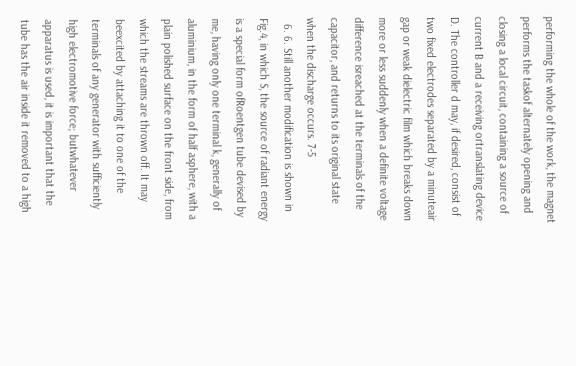performing the whole of the work, the magnet performs the taskof alternately opening and closing a local circuit, containing a source of current B and a receiving ortranslating device D. The controller d may, if desired, consist of two fixed electrodes separated by a minuteair gap or weak dielectric film which breaks down more or less suddenly when a definite voltage difference isreached at the terminals of the capacitor, and returns to its original state when the discharge occurs. 7-5
  6. 6. Still another modification is shown in Fig.4, in which S, the source of radiant energy is a special form ofRoentgen tube devised by me, having only one terminal k, generally of aluminium, in the form of half asphere, with a plain polished surface on the front side, from which the streams are thrown off. It may beexcited by attaching it to one of the terminals of any generator with sufficiently high electromotive force; butwhatever apparatus is used, it is important that the tube has the air inside it removed to a high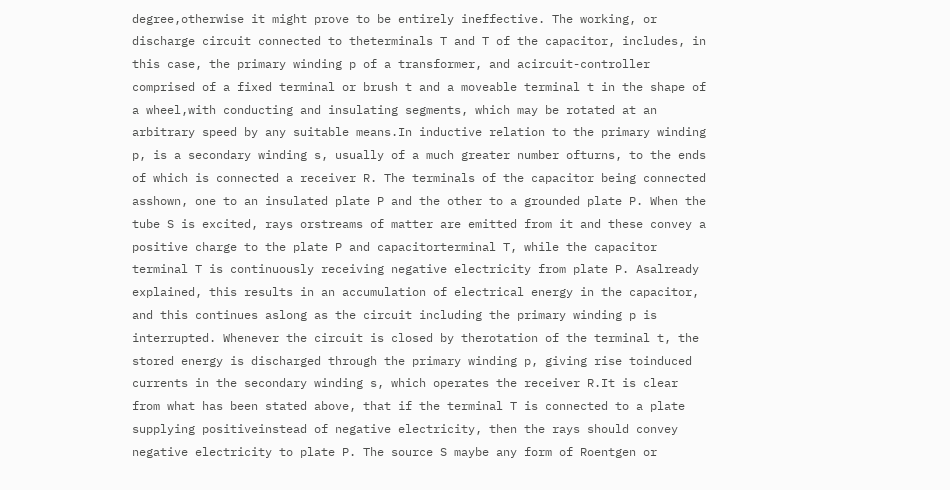degree,otherwise it might prove to be entirely ineffective. The working, or discharge circuit connected to theterminals T and T of the capacitor, includes, in this case, the primary winding p of a transformer, and acircuit-controller comprised of a fixed terminal or brush t and a moveable terminal t in the shape of a wheel,with conducting and insulating segments, which may be rotated at an arbitrary speed by any suitable means.In inductive relation to the primary winding p, is a secondary winding s, usually of a much greater number ofturns, to the ends of which is connected a receiver R. The terminals of the capacitor being connected asshown, one to an insulated plate P and the other to a grounded plate P. When the tube S is excited, rays orstreams of matter are emitted from it and these convey a positive charge to the plate P and capacitorterminal T, while the capacitor terminal T is continuously receiving negative electricity from plate P. Asalready explained, this results in an accumulation of electrical energy in the capacitor, and this continues aslong as the circuit including the primary winding p is interrupted. Whenever the circuit is closed by therotation of the terminal t, the stored energy is discharged through the primary winding p, giving rise toinduced currents in the secondary winding s, which operates the receiver R.It is clear from what has been stated above, that if the terminal T is connected to a plate supplying positiveinstead of negative electricity, then the rays should convey negative electricity to plate P. The source S maybe any form of Roentgen or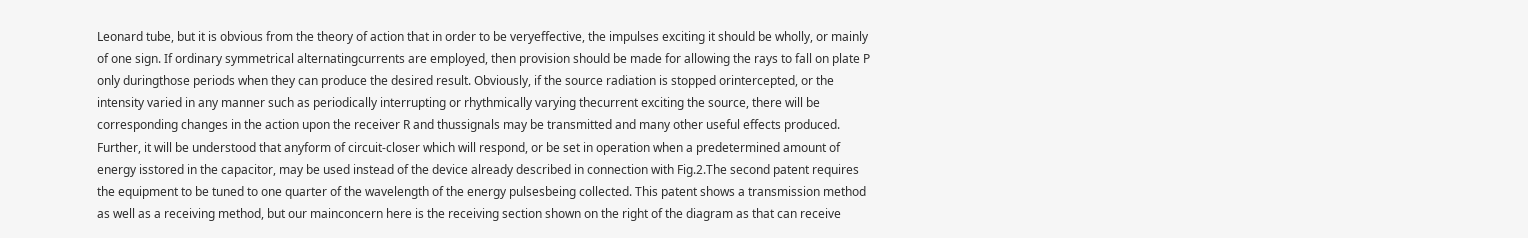Leonard tube, but it is obvious from the theory of action that in order to be veryeffective, the impulses exciting it should be wholly, or mainly of one sign. If ordinary symmetrical alternatingcurrents are employed, then provision should be made for allowing the rays to fall on plate P only duringthose periods when they can produce the desired result. Obviously, if the source radiation is stopped orintercepted, or the intensity varied in any manner such as periodically interrupting or rhythmically varying thecurrent exciting the source, there will be corresponding changes in the action upon the receiver R and thussignals may be transmitted and many other useful effects produced. Further, it will be understood that anyform of circuit-closer which will respond, or be set in operation when a predetermined amount of energy isstored in the capacitor, may be used instead of the device already described in connection with Fig.2.The second patent requires the equipment to be tuned to one quarter of the wavelength of the energy pulsesbeing collected. This patent shows a transmission method as well as a receiving method, but our mainconcern here is the receiving section shown on the right of the diagram as that can receive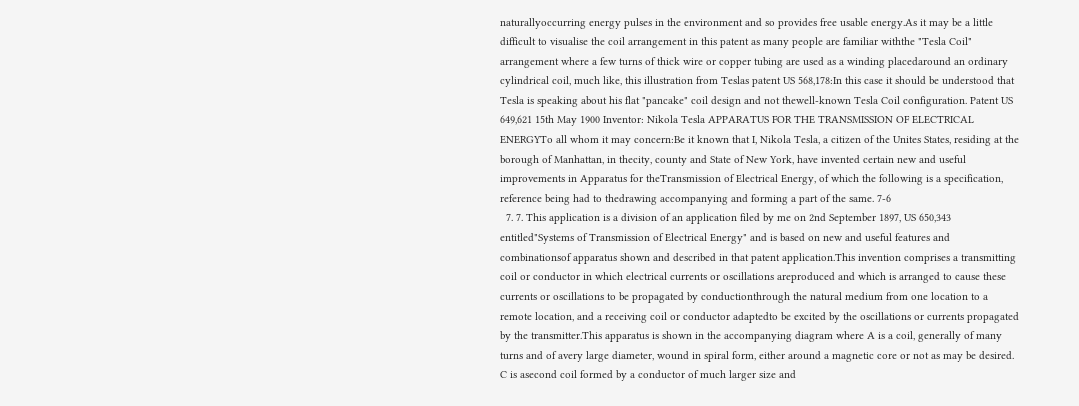naturallyoccurring energy pulses in the environment and so provides free usable energy.As it may be a little difficult to visualise the coil arrangement in this patent as many people are familiar withthe "Tesla Coil" arrangement where a few turns of thick wire or copper tubing are used as a winding placedaround an ordinary cylindrical coil, much like, this illustration from Teslas patent US 568,178:In this case it should be understood that Tesla is speaking about his flat "pancake" coil design and not thewell-known Tesla Coil configuration. Patent US 649,621 15th May 1900 Inventor: Nikola Tesla APPARATUS FOR THE TRANSMISSION OF ELECTRICAL ENERGYTo all whom it may concern:Be it known that I, Nikola Tesla, a citizen of the Unites States, residing at the borough of Manhattan, in thecity, county and State of New York, have invented certain new and useful improvements in Apparatus for theTransmission of Electrical Energy, of which the following is a specification, reference being had to thedrawing accompanying and forming a part of the same. 7-6
  7. 7. This application is a division of an application filed by me on 2nd September 1897, US 650,343 entitled"Systems of Transmission of Electrical Energy" and is based on new and useful features and combinationsof apparatus shown and described in that patent application.This invention comprises a transmitting coil or conductor in which electrical currents or oscillations areproduced and which is arranged to cause these currents or oscillations to be propagated by conductionthrough the natural medium from one location to a remote location, and a receiving coil or conductor adaptedto be excited by the oscillations or currents propagated by the transmitter.This apparatus is shown in the accompanying diagram where A is a coil, generally of many turns and of avery large diameter, wound in spiral form, either around a magnetic core or not as may be desired. C is asecond coil formed by a conductor of much larger size and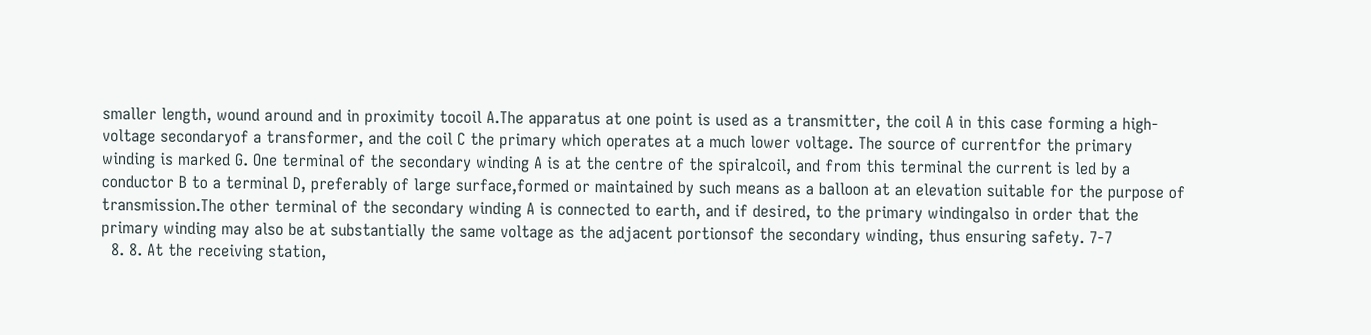smaller length, wound around and in proximity tocoil A.The apparatus at one point is used as a transmitter, the coil A in this case forming a high-voltage secondaryof a transformer, and the coil C the primary which operates at a much lower voltage. The source of currentfor the primary winding is marked G. One terminal of the secondary winding A is at the centre of the spiralcoil, and from this terminal the current is led by a conductor B to a terminal D, preferably of large surface,formed or maintained by such means as a balloon at an elevation suitable for the purpose of transmission.The other terminal of the secondary winding A is connected to earth, and if desired, to the primary windingalso in order that the primary winding may also be at substantially the same voltage as the adjacent portionsof the secondary winding, thus ensuring safety. 7-7
  8. 8. At the receiving station,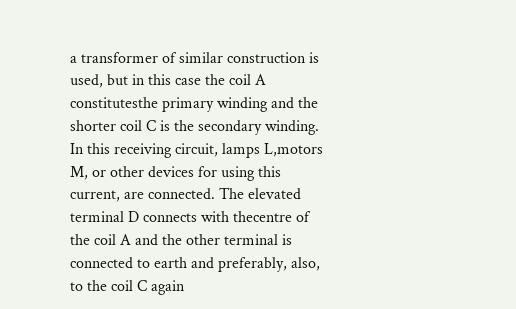a transformer of similar construction is used, but in this case the coil A constitutesthe primary winding and the shorter coil C is the secondary winding. In this receiving circuit, lamps L,motors M, or other devices for using this current, are connected. The elevated terminal D connects with thecentre of the coil A and the other terminal is connected to earth and preferably, also, to the coil C again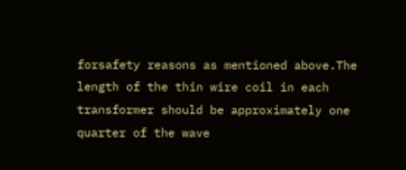forsafety reasons as mentioned above.The length of the thin wire coil in each transformer should be approximately one quarter of the wave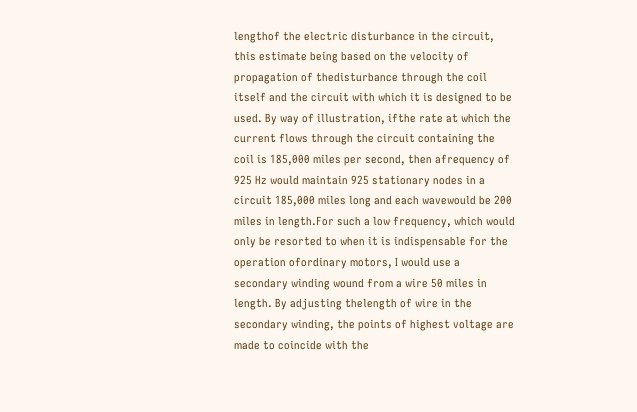lengthof the electric disturbance in the circuit, this estimate being based on the velocity of propagation of thedisturbance through the coil itself and the circuit with which it is designed to be used. By way of illustration, ifthe rate at which the current flows through the circuit containing the coil is 185,000 miles per second, then afrequency of 925 Hz would maintain 925 stationary nodes in a circuit 185,000 miles long and each wavewould be 200 miles in length.For such a low frequency, which would only be resorted to when it is indispensable for the operation ofordinary motors, I would use a secondary winding wound from a wire 50 miles in length. By adjusting thelength of wire in the secondary winding, the points of highest voltage are made to coincide with the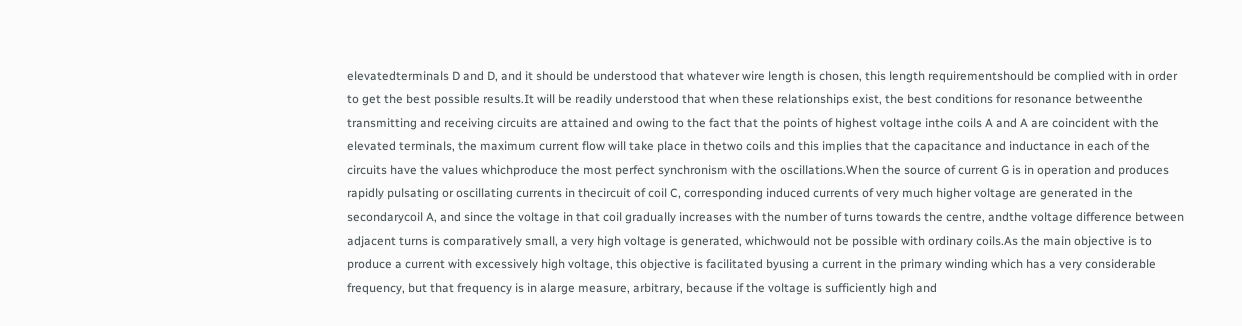elevatedterminals D and D, and it should be understood that whatever wire length is chosen, this length requirementshould be complied with in order to get the best possible results.It will be readily understood that when these relationships exist, the best conditions for resonance betweenthe transmitting and receiving circuits are attained and owing to the fact that the points of highest voltage inthe coils A and A are coincident with the elevated terminals, the maximum current flow will take place in thetwo coils and this implies that the capacitance and inductance in each of the circuits have the values whichproduce the most perfect synchronism with the oscillations.When the source of current G is in operation and produces rapidly pulsating or oscillating currents in thecircuit of coil C, corresponding induced currents of very much higher voltage are generated in the secondarycoil A, and since the voltage in that coil gradually increases with the number of turns towards the centre, andthe voltage difference between adjacent turns is comparatively small, a very high voltage is generated, whichwould not be possible with ordinary coils.As the main objective is to produce a current with excessively high voltage, this objective is facilitated byusing a current in the primary winding which has a very considerable frequency, but that frequency is in alarge measure, arbitrary, because if the voltage is sufficiently high and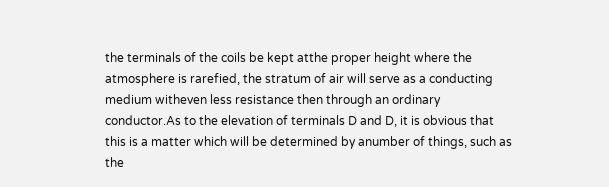the terminals of the coils be kept atthe proper height where the atmosphere is rarefied, the stratum of air will serve as a conducting medium witheven less resistance then through an ordinary conductor.As to the elevation of terminals D and D, it is obvious that this is a matter which will be determined by anumber of things, such as the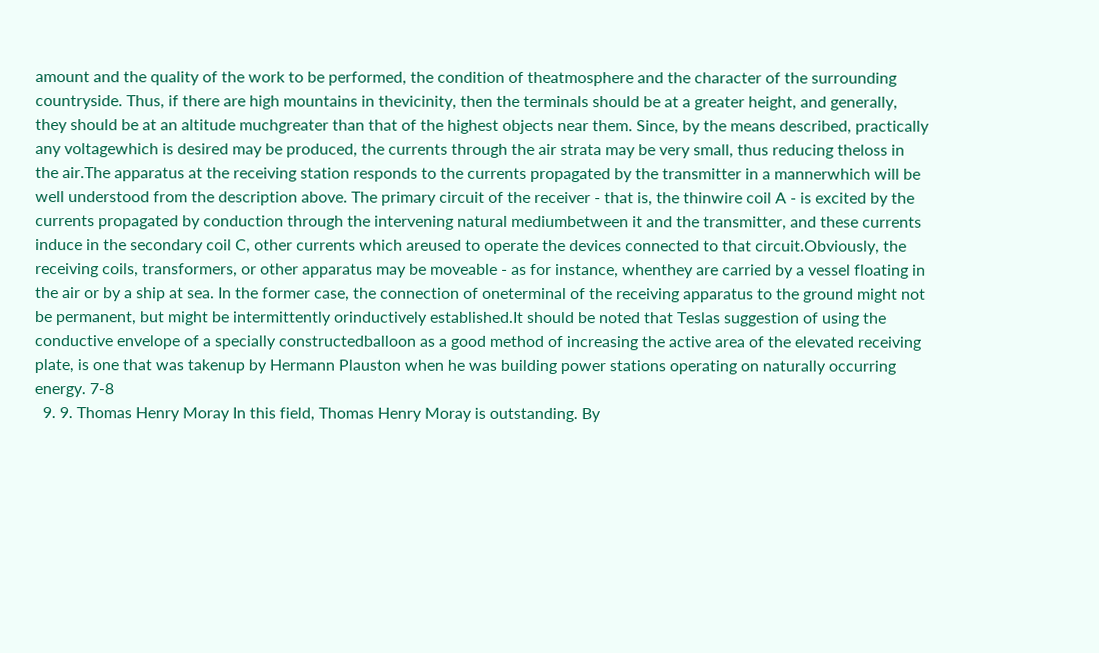amount and the quality of the work to be performed, the condition of theatmosphere and the character of the surrounding countryside. Thus, if there are high mountains in thevicinity, then the terminals should be at a greater height, and generally, they should be at an altitude muchgreater than that of the highest objects near them. Since, by the means described, practically any voltagewhich is desired may be produced, the currents through the air strata may be very small, thus reducing theloss in the air.The apparatus at the receiving station responds to the currents propagated by the transmitter in a mannerwhich will be well understood from the description above. The primary circuit of the receiver - that is, the thinwire coil A - is excited by the currents propagated by conduction through the intervening natural mediumbetween it and the transmitter, and these currents induce in the secondary coil C, other currents which areused to operate the devices connected to that circuit.Obviously, the receiving coils, transformers, or other apparatus may be moveable - as for instance, whenthey are carried by a vessel floating in the air or by a ship at sea. In the former case, the connection of oneterminal of the receiving apparatus to the ground might not be permanent, but might be intermittently orinductively established.It should be noted that Teslas suggestion of using the conductive envelope of a specially constructedballoon as a good method of increasing the active area of the elevated receiving plate, is one that was takenup by Hermann Plauston when he was building power stations operating on naturally occurring energy. 7-8
  9. 9. Thomas Henry Moray In this field, Thomas Henry Moray is outstanding. By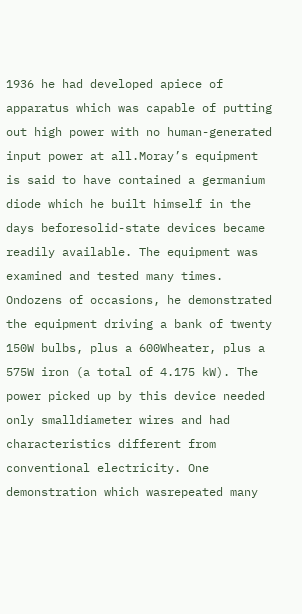1936 he had developed apiece of apparatus which was capable of putting out high power with no human-generated input power at all.Moray’s equipment is said to have contained a germanium diode which he built himself in the days beforesolid-state devices became readily available. The equipment was examined and tested many times. Ondozens of occasions, he demonstrated the equipment driving a bank of twenty 150W bulbs, plus a 600Wheater, plus a 575W iron (a total of 4.175 kW). The power picked up by this device needed only smalldiameter wires and had characteristics different from conventional electricity. One demonstration which wasrepeated many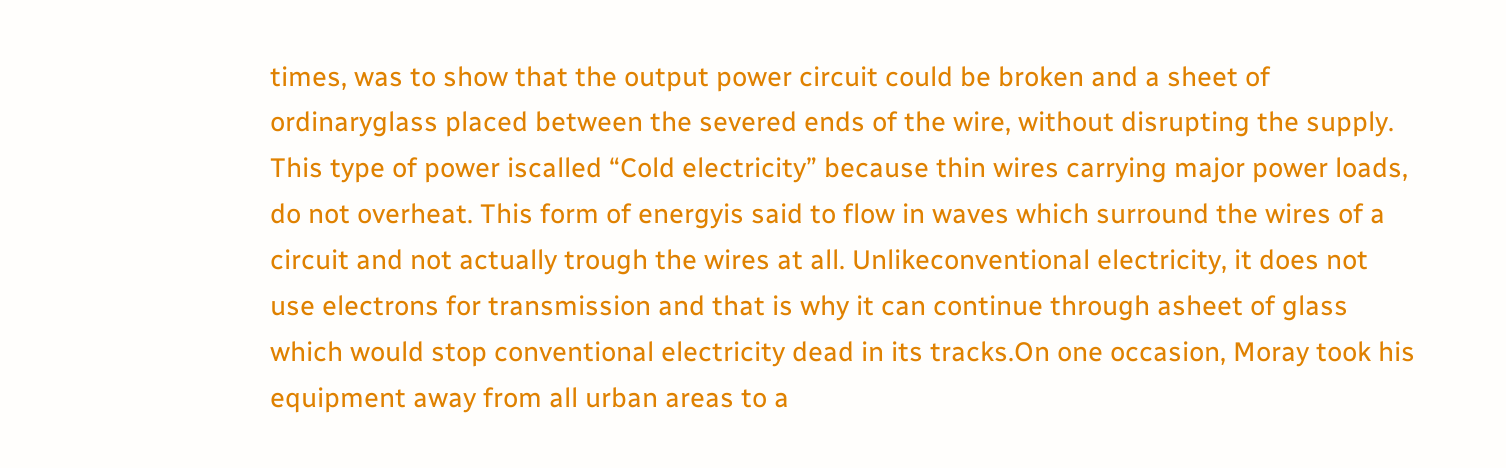times, was to show that the output power circuit could be broken and a sheet of ordinaryglass placed between the severed ends of the wire, without disrupting the supply. This type of power iscalled “Cold electricity” because thin wires carrying major power loads, do not overheat. This form of energyis said to flow in waves which surround the wires of a circuit and not actually trough the wires at all. Unlikeconventional electricity, it does not use electrons for transmission and that is why it can continue through asheet of glass which would stop conventional electricity dead in its tracks.On one occasion, Moray took his equipment away from all urban areas to a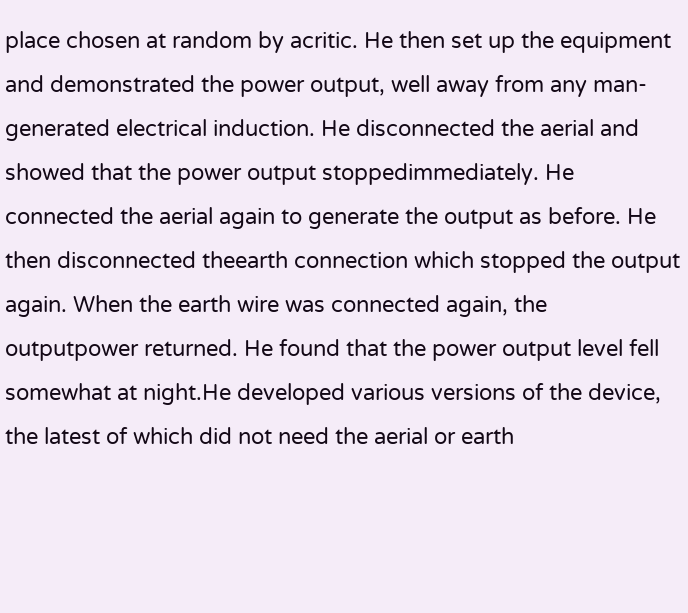place chosen at random by acritic. He then set up the equipment and demonstrated the power output, well away from any man-generated electrical induction. He disconnected the aerial and showed that the power output stoppedimmediately. He connected the aerial again to generate the output as before. He then disconnected theearth connection which stopped the output again. When the earth wire was connected again, the outputpower returned. He found that the power output level fell somewhat at night.He developed various versions of the device, the latest of which did not need the aerial or earth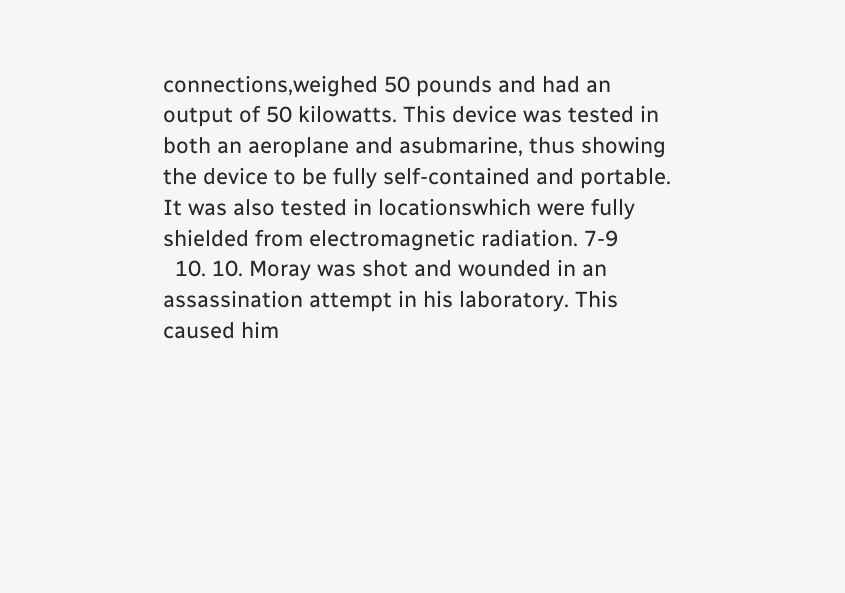connections,weighed 50 pounds and had an output of 50 kilowatts. This device was tested in both an aeroplane and asubmarine, thus showing the device to be fully self-contained and portable. It was also tested in locationswhich were fully shielded from electromagnetic radiation. 7-9
  10. 10. Moray was shot and wounded in an assassination attempt in his laboratory. This caused him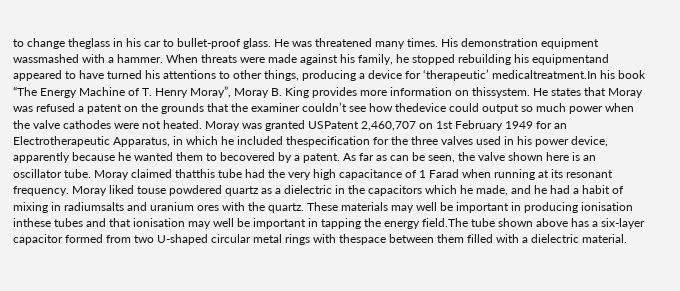to change theglass in his car to bullet-proof glass. He was threatened many times. His demonstration equipment wassmashed with a hammer. When threats were made against his family, he stopped rebuilding his equipmentand appeared to have turned his attentions to other things, producing a device for ‘therapeutic’ medicaltreatment.In his book “The Energy Machine of T. Henry Moray”, Moray B. King provides more information on thissystem. He states that Moray was refused a patent on the grounds that the examiner couldn’t see how thedevice could output so much power when the valve cathodes were not heated. Moray was granted USPatent 2,460,707 on 1st February 1949 for an Electrotherapeutic Apparatus, in which he included thespecification for the three valves used in his power device, apparently because he wanted them to becovered by a patent. As far as can be seen, the valve shown here is an oscillator tube. Moray claimed thatthis tube had the very high capacitance of 1 Farad when running at its resonant frequency. Moray liked touse powdered quartz as a dielectric in the capacitors which he made, and he had a habit of mixing in radiumsalts and uranium ores with the quartz. These materials may well be important in producing ionisation inthese tubes and that ionisation may well be important in tapping the energy field.The tube shown above has a six-layer capacitor formed from two U-shaped circular metal rings with thespace between them filled with a dielectric material.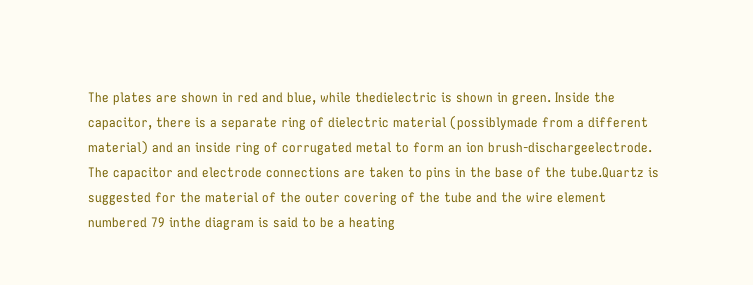The plates are shown in red and blue, while thedielectric is shown in green. Inside the capacitor, there is a separate ring of dielectric material (possiblymade from a different material) and an inside ring of corrugated metal to form an ion brush-dischargeelectrode. The capacitor and electrode connections are taken to pins in the base of the tube.Quartz is suggested for the material of the outer covering of the tube and the wire element numbered 79 inthe diagram is said to be a heating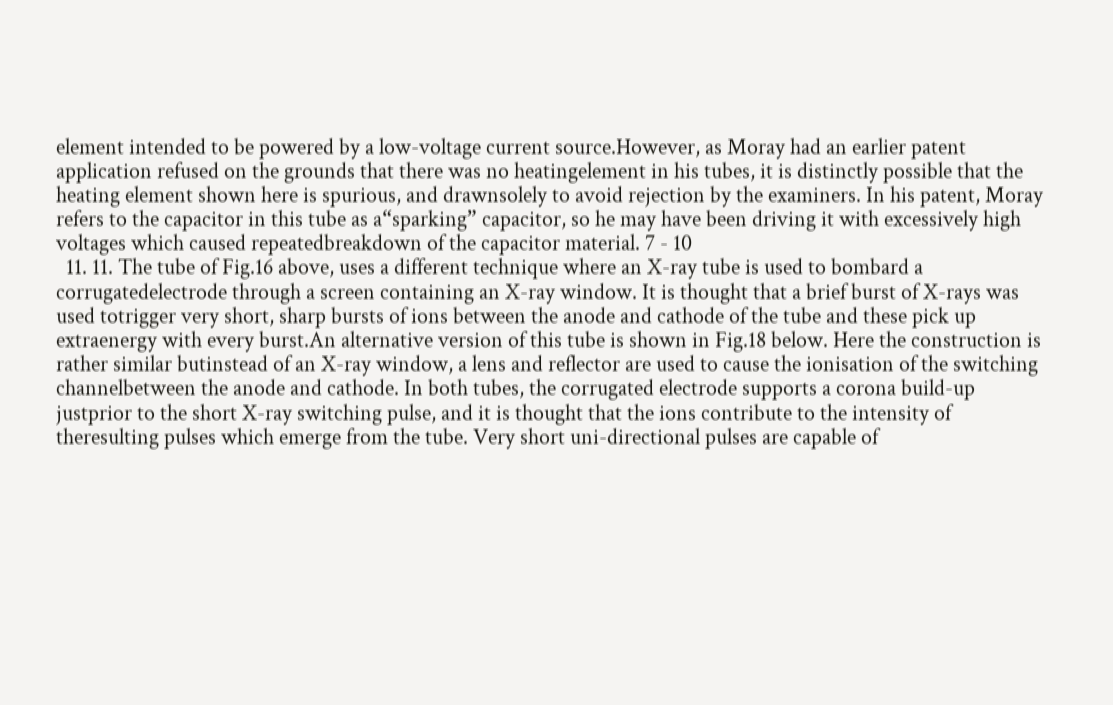element intended to be powered by a low-voltage current source.However, as Moray had an earlier patent application refused on the grounds that there was no heatingelement in his tubes, it is distinctly possible that the heating element shown here is spurious, and drawnsolely to avoid rejection by the examiners. In his patent, Moray refers to the capacitor in this tube as a“sparking” capacitor, so he may have been driving it with excessively high voltages which caused repeatedbreakdown of the capacitor material. 7 - 10
  11. 11. The tube of Fig.16 above, uses a different technique where an X-ray tube is used to bombard a corrugatedelectrode through a screen containing an X-ray window. It is thought that a brief burst of X-rays was used totrigger very short, sharp bursts of ions between the anode and cathode of the tube and these pick up extraenergy with every burst.An alternative version of this tube is shown in Fig.18 below. Here the construction is rather similar butinstead of an X-ray window, a lens and reflector are used to cause the ionisation of the switching channelbetween the anode and cathode. In both tubes, the corrugated electrode supports a corona build-up justprior to the short X-ray switching pulse, and it is thought that the ions contribute to the intensity of theresulting pulses which emerge from the tube. Very short uni-directional pulses are capable of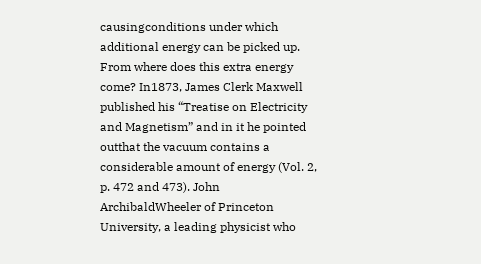causingconditions under which additional energy can be picked up. From where does this extra energy come? In1873, James Clerk Maxwell published his “Treatise on Electricity and Magnetism” and in it he pointed outthat the vacuum contains a considerable amount of energy (Vol. 2, p. 472 and 473). John ArchibaldWheeler of Princeton University, a leading physicist who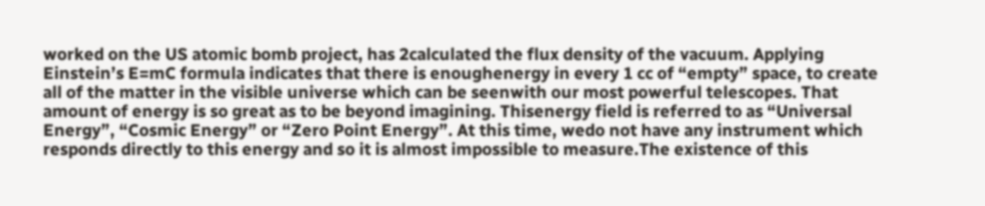worked on the US atomic bomb project, has 2calculated the flux density of the vacuum. Applying Einstein’s E=mC formula indicates that there is enoughenergy in every 1 cc of “empty” space, to create all of the matter in the visible universe which can be seenwith our most powerful telescopes. That amount of energy is so great as to be beyond imagining. Thisenergy field is referred to as “Universal Energy”, “Cosmic Energy” or “Zero Point Energy”. At this time, wedo not have any instrument which responds directly to this energy and so it is almost impossible to measure.The existence of this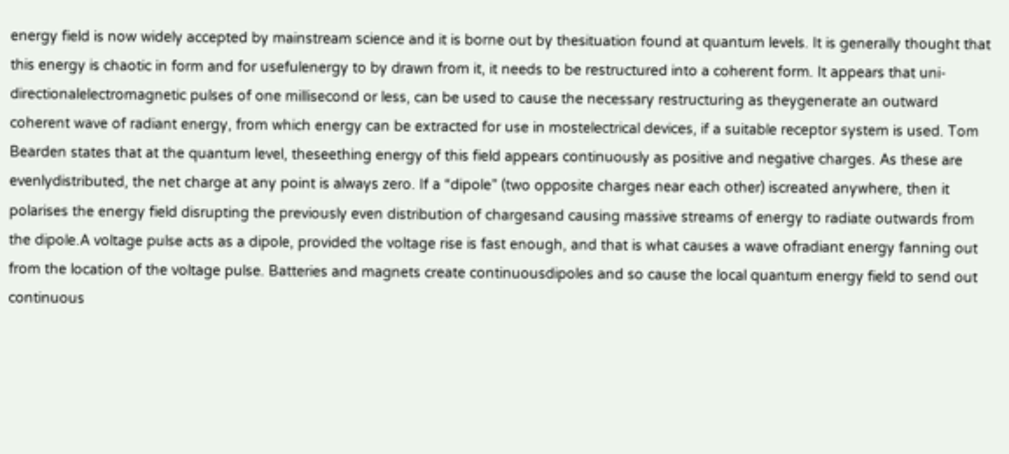energy field is now widely accepted by mainstream science and it is borne out by thesituation found at quantum levels. It is generally thought that this energy is chaotic in form and for usefulenergy to by drawn from it, it needs to be restructured into a coherent form. It appears that uni-directionalelectromagnetic pulses of one millisecond or less, can be used to cause the necessary restructuring as theygenerate an outward coherent wave of radiant energy, from which energy can be extracted for use in mostelectrical devices, if a suitable receptor system is used. Tom Bearden states that at the quantum level, theseething energy of this field appears continuously as positive and negative charges. As these are evenlydistributed, the net charge at any point is always zero. If a “dipole” (two opposite charges near each other) iscreated anywhere, then it polarises the energy field disrupting the previously even distribution of chargesand causing massive streams of energy to radiate outwards from the dipole.A voltage pulse acts as a dipole, provided the voltage rise is fast enough, and that is what causes a wave ofradiant energy fanning out from the location of the voltage pulse. Batteries and magnets create continuousdipoles and so cause the local quantum energy field to send out continuous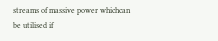streams of massive power whichcan be utilised if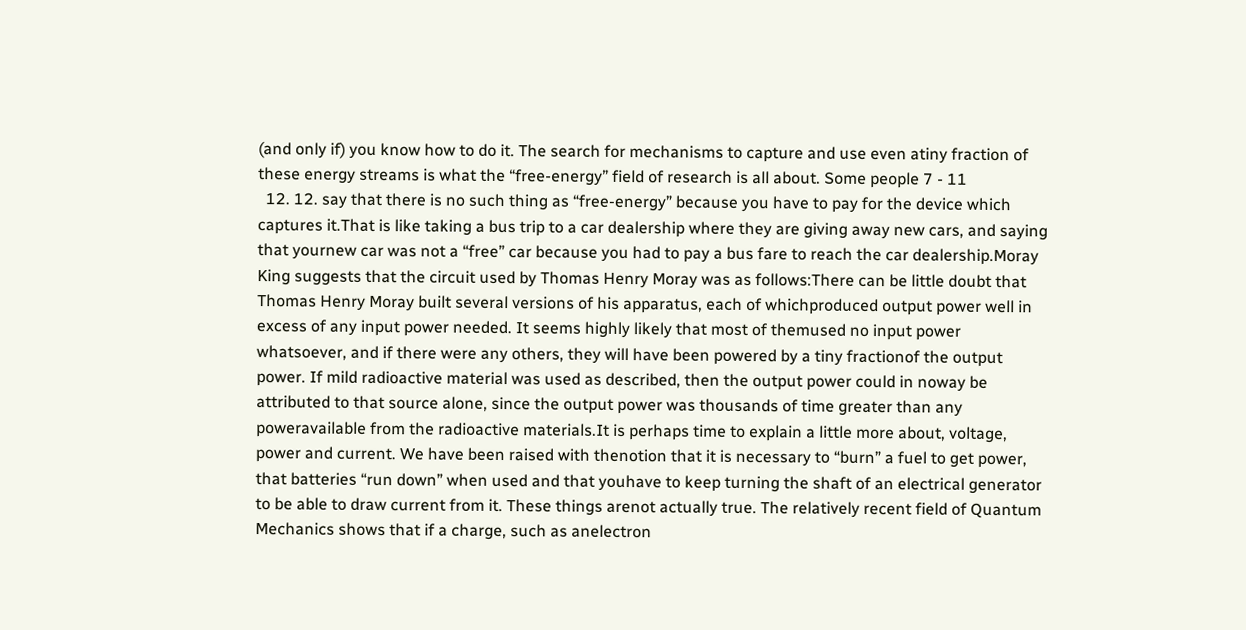(and only if) you know how to do it. The search for mechanisms to capture and use even atiny fraction of these energy streams is what the “free-energy” field of research is all about. Some people 7 - 11
  12. 12. say that there is no such thing as “free-energy” because you have to pay for the device which captures it.That is like taking a bus trip to a car dealership where they are giving away new cars, and saying that yournew car was not a “free” car because you had to pay a bus fare to reach the car dealership.Moray King suggests that the circuit used by Thomas Henry Moray was as follows:There can be little doubt that Thomas Henry Moray built several versions of his apparatus, each of whichproduced output power well in excess of any input power needed. It seems highly likely that most of themused no input power whatsoever, and if there were any others, they will have been powered by a tiny fractionof the output power. If mild radioactive material was used as described, then the output power could in noway be attributed to that source alone, since the output power was thousands of time greater than any poweravailable from the radioactive materials.It is perhaps time to explain a little more about, voltage, power and current. We have been raised with thenotion that it is necessary to “burn” a fuel to get power, that batteries “run down” when used and that youhave to keep turning the shaft of an electrical generator to be able to draw current from it. These things arenot actually true. The relatively recent field of Quantum Mechanics shows that if a charge, such as anelectron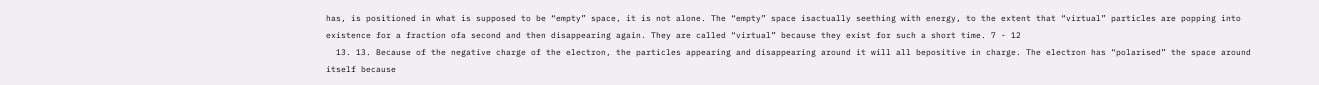has, is positioned in what is supposed to be “empty” space, it is not alone. The “empty” space isactually seething with energy, to the extent that “virtual” particles are popping into existence for a fraction ofa second and then disappearing again. They are called “virtual” because they exist for such a short time. 7 - 12
  13. 13. Because of the negative charge of the electron, the particles appearing and disappearing around it will all bepositive in charge. The electron has “polarised” the space around itself because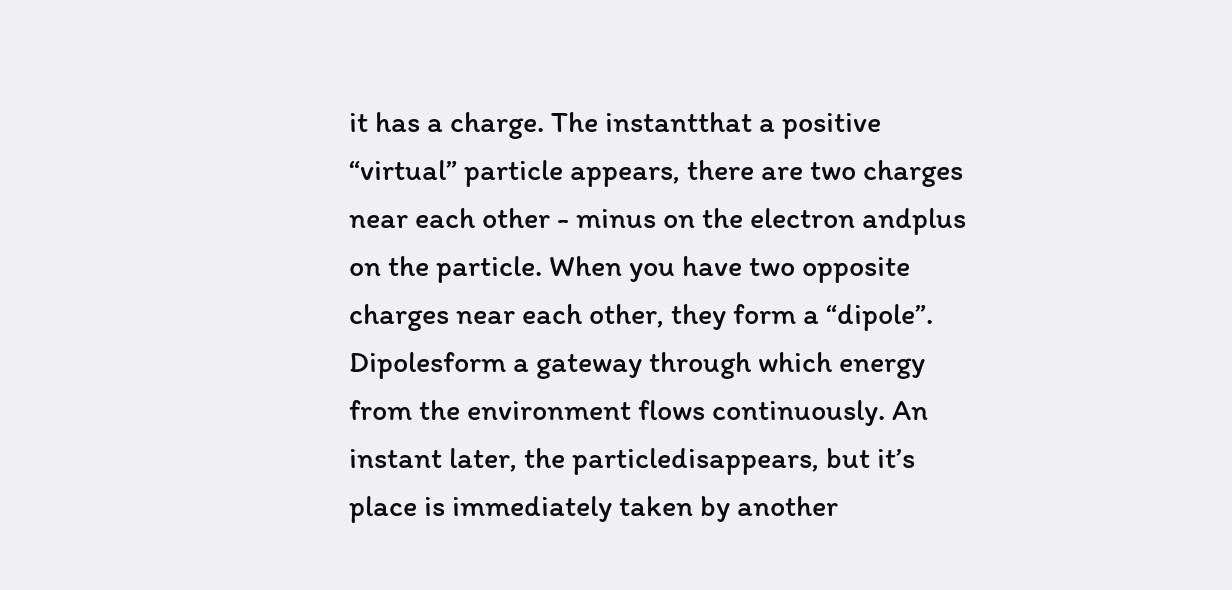it has a charge. The instantthat a positive “virtual” particle appears, there are two charges near each other - minus on the electron andplus on the particle. When you have two opposite charges near each other, they form a “dipole”. Dipolesform a gateway through which energy from the environment flows continuously. An instant later, the particledisappears, but it’s place is immediately taken by another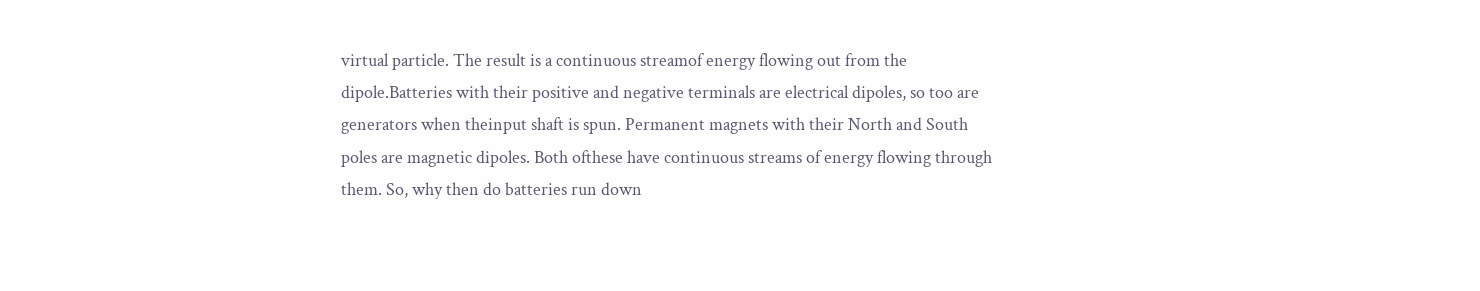virtual particle. The result is a continuous streamof energy flowing out from the dipole.Batteries with their positive and negative terminals are electrical dipoles, so too are generators when theinput shaft is spun. Permanent magnets with their North and South poles are magnetic dipoles. Both ofthese have continuous streams of energy flowing through them. So, why then do batteries run down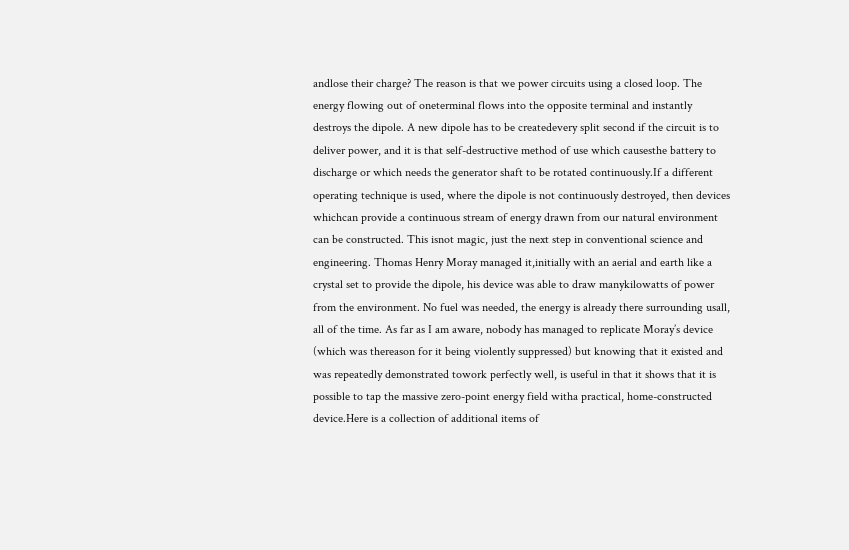andlose their charge? The reason is that we power circuits using a closed loop. The energy flowing out of oneterminal flows into the opposite terminal and instantly destroys the dipole. A new dipole has to be createdevery split second if the circuit is to deliver power, and it is that self-destructive method of use which causesthe battery to discharge or which needs the generator shaft to be rotated continuously.If a different operating technique is used, where the dipole is not continuously destroyed, then devices whichcan provide a continuous stream of energy drawn from our natural environment can be constructed. This isnot magic, just the next step in conventional science and engineering. Thomas Henry Moray managed it,initially with an aerial and earth like a crystal set to provide the dipole, his device was able to draw manykilowatts of power from the environment. No fuel was needed, the energy is already there surrounding usall, all of the time. As far as I am aware, nobody has managed to replicate Moray’s device (which was thereason for it being violently suppressed) but knowing that it existed and was repeatedly demonstrated towork perfectly well, is useful in that it shows that it is possible to tap the massive zero-point energy field witha practical, home-constructed device.Here is a collection of additional items of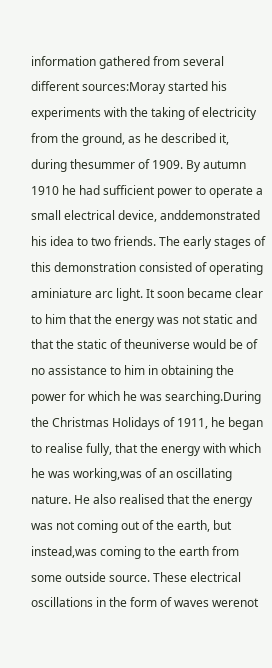information gathered from several different sources:Moray started his experiments with the taking of electricity from the ground, as he described it, during thesummer of 1909. By autumn 1910 he had sufficient power to operate a small electrical device, anddemonstrated his idea to two friends. The early stages of this demonstration consisted of operating aminiature arc light. It soon became clear to him that the energy was not static and that the static of theuniverse would be of no assistance to him in obtaining the power for which he was searching.During the Christmas Holidays of 1911, he began to realise fully, that the energy with which he was working,was of an oscillating nature. He also realised that the energy was not coming out of the earth, but instead,was coming to the earth from some outside source. These electrical oscillations in the form of waves werenot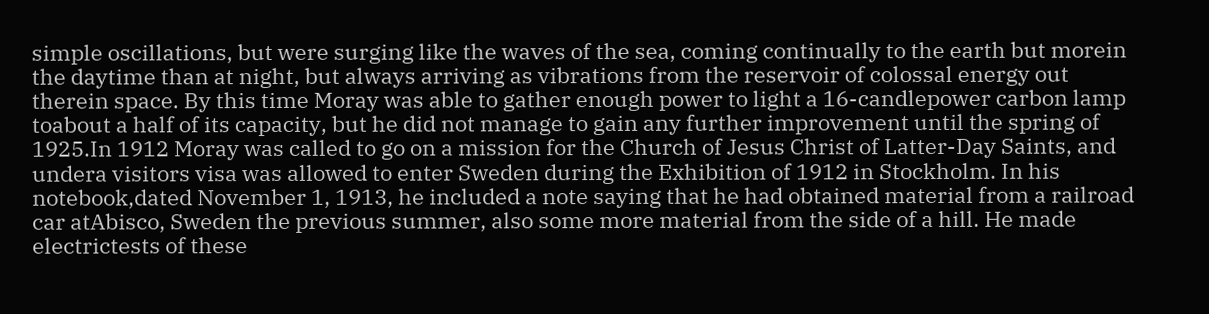simple oscillations, but were surging like the waves of the sea, coming continually to the earth but morein the daytime than at night, but always arriving as vibrations from the reservoir of colossal energy out therein space. By this time Moray was able to gather enough power to light a 16-candlepower carbon lamp toabout a half of its capacity, but he did not manage to gain any further improvement until the spring of 1925.In 1912 Moray was called to go on a mission for the Church of Jesus Christ of Latter-Day Saints, and undera visitors visa was allowed to enter Sweden during the Exhibition of 1912 in Stockholm. In his notebook,dated November 1, 1913, he included a note saying that he had obtained material from a railroad car atAbisco, Sweden the previous summer, also some more material from the side of a hill. He made electrictests of these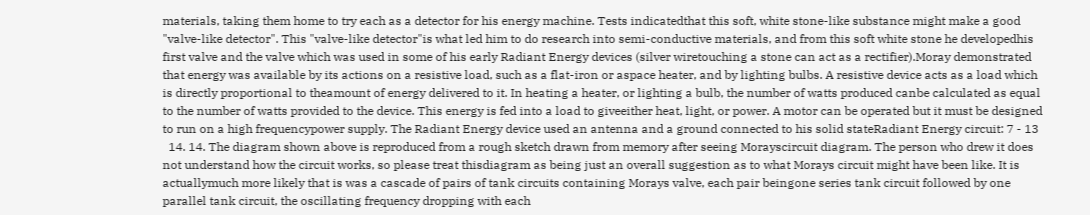materials, taking them home to try each as a detector for his energy machine. Tests indicatedthat this soft, white stone-like substance might make a good "valve-like detector". This "valve-like detector"is what led him to do research into semi-conductive materials, and from this soft white stone he developedhis first valve and the valve which was used in some of his early Radiant Energy devices (silver wiretouching a stone can act as a rectifier).Moray demonstrated that energy was available by its actions on a resistive load, such as a flat-iron or aspace heater, and by lighting bulbs. A resistive device acts as a load which is directly proportional to theamount of energy delivered to it. In heating a heater, or lighting a bulb, the number of watts produced canbe calculated as equal to the number of watts provided to the device. This energy is fed into a load to giveeither heat, light, or power. A motor can be operated but it must be designed to run on a high frequencypower supply. The Radiant Energy device used an antenna and a ground connected to his solid stateRadiant Energy circuit: 7 - 13
  14. 14. The diagram shown above is reproduced from a rough sketch drawn from memory after seeing Morayscircuit diagram. The person who drew it does not understand how the circuit works, so please treat thisdiagram as being just an overall suggestion as to what Morays circuit might have been like. It is actuallymuch more likely that is was a cascade of pairs of tank circuits containing Morays valve, each pair beingone series tank circuit followed by one parallel tank circuit, the oscillating frequency dropping with each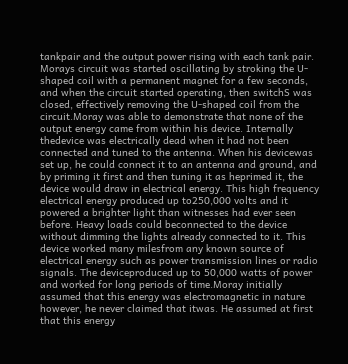tankpair and the output power rising with each tank pair. Morays circuit was started oscillating by stroking the U-shaped coil with a permanent magnet for a few seconds, and when the circuit started operating, then switchS was closed, effectively removing the U-shaped coil from the circuit.Moray was able to demonstrate that none of the output energy came from within his device. Internally thedevice was electrically dead when it had not been connected and tuned to the antenna. When his devicewas set up, he could connect it to an antenna and ground, and by priming it first and then tuning it as heprimed it, the device would draw in electrical energy. This high frequency electrical energy produced up to250,000 volts and it powered a brighter light than witnesses had ever seen before. Heavy loads could beconnected to the device without dimming the lights already connected to it. This device worked many milesfrom any known source of electrical energy such as power transmission lines or radio signals. The deviceproduced up to 50,000 watts of power and worked for long periods of time.Moray initially assumed that this energy was electromagnetic in nature however, he never claimed that itwas. He assumed at first that this energy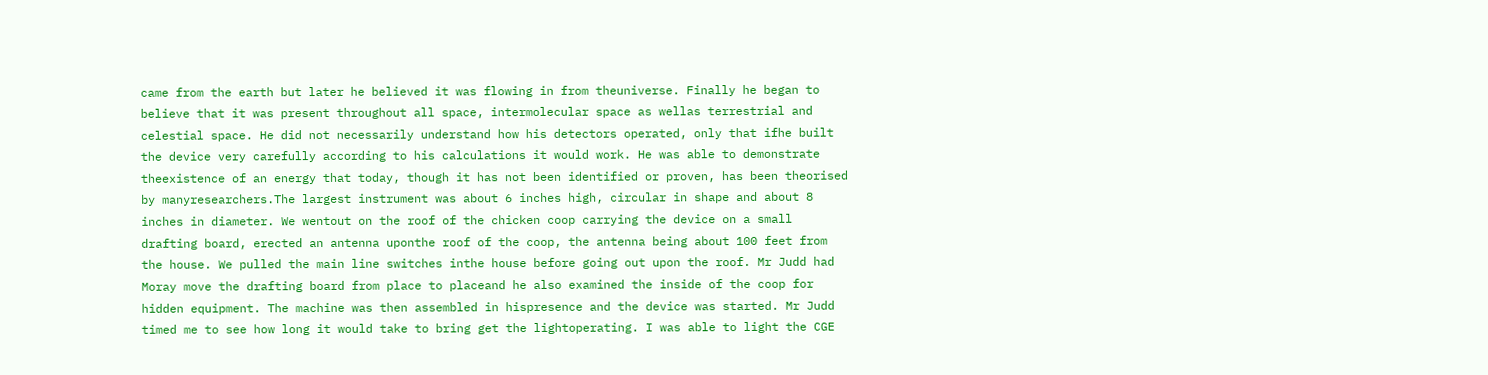came from the earth but later he believed it was flowing in from theuniverse. Finally he began to believe that it was present throughout all space, intermolecular space as wellas terrestrial and celestial space. He did not necessarily understand how his detectors operated, only that ifhe built the device very carefully according to his calculations it would work. He was able to demonstrate theexistence of an energy that today, though it has not been identified or proven, has been theorised by manyresearchers.The largest instrument was about 6 inches high, circular in shape and about 8 inches in diameter. We wentout on the roof of the chicken coop carrying the device on a small drafting board, erected an antenna uponthe roof of the coop, the antenna being about 100 feet from the house. We pulled the main line switches inthe house before going out upon the roof. Mr Judd had Moray move the drafting board from place to placeand he also examined the inside of the coop for hidden equipment. The machine was then assembled in hispresence and the device was started. Mr Judd timed me to see how long it would take to bring get the lightoperating. I was able to light the CGE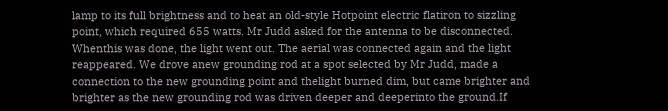lamp to its full brightness and to heat an old-style Hotpoint electric flatiron to sizzling point, which required 655 watts. Mr Judd asked for the antenna to be disconnected. Whenthis was done, the light went out. The aerial was connected again and the light reappeared. We drove anew grounding rod at a spot selected by Mr Judd, made a connection to the new grounding point and thelight burned dim, but came brighter and brighter as the new grounding rod was driven deeper and deeperinto the ground.If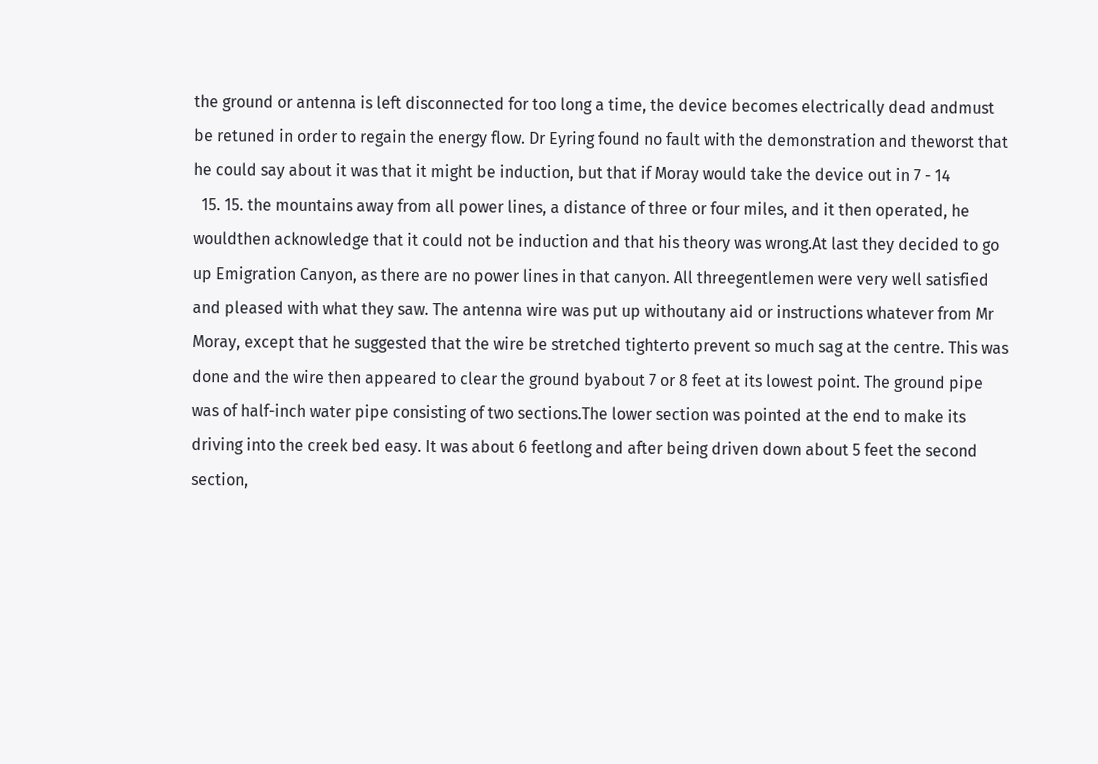the ground or antenna is left disconnected for too long a time, the device becomes electrically dead andmust be retuned in order to regain the energy flow. Dr Eyring found no fault with the demonstration and theworst that he could say about it was that it might be induction, but that if Moray would take the device out in 7 - 14
  15. 15. the mountains away from all power lines, a distance of three or four miles, and it then operated, he wouldthen acknowledge that it could not be induction and that his theory was wrong.At last they decided to go up Emigration Canyon, as there are no power lines in that canyon. All threegentlemen were very well satisfied and pleased with what they saw. The antenna wire was put up withoutany aid or instructions whatever from Mr Moray, except that he suggested that the wire be stretched tighterto prevent so much sag at the centre. This was done and the wire then appeared to clear the ground byabout 7 or 8 feet at its lowest point. The ground pipe was of half-inch water pipe consisting of two sections.The lower section was pointed at the end to make its driving into the creek bed easy. It was about 6 feetlong and after being driven down about 5 feet the second section,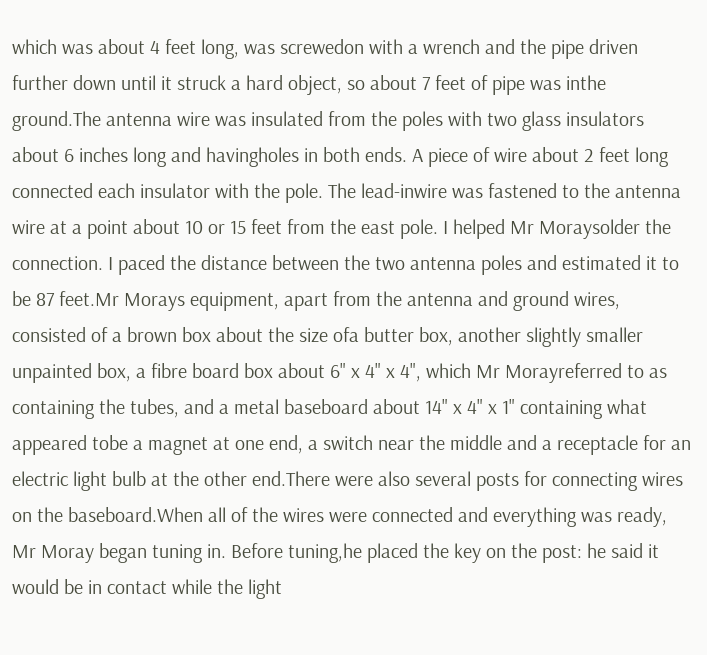which was about 4 feet long, was screwedon with a wrench and the pipe driven further down until it struck a hard object, so about 7 feet of pipe was inthe ground.The antenna wire was insulated from the poles with two glass insulators about 6 inches long and havingholes in both ends. A piece of wire about 2 feet long connected each insulator with the pole. The lead-inwire was fastened to the antenna wire at a point about 10 or 15 feet from the east pole. I helped Mr Moraysolder the connection. I paced the distance between the two antenna poles and estimated it to be 87 feet.Mr Morays equipment, apart from the antenna and ground wires, consisted of a brown box about the size ofa butter box, another slightly smaller unpainted box, a fibre board box about 6" x 4" x 4", which Mr Morayreferred to as containing the tubes, and a metal baseboard about 14" x 4" x 1" containing what appeared tobe a magnet at one end, a switch near the middle and a receptacle for an electric light bulb at the other end.There were also several posts for connecting wires on the baseboard.When all of the wires were connected and everything was ready, Mr Moray began tuning in. Before tuning,he placed the key on the post: he said it would be in contact while the light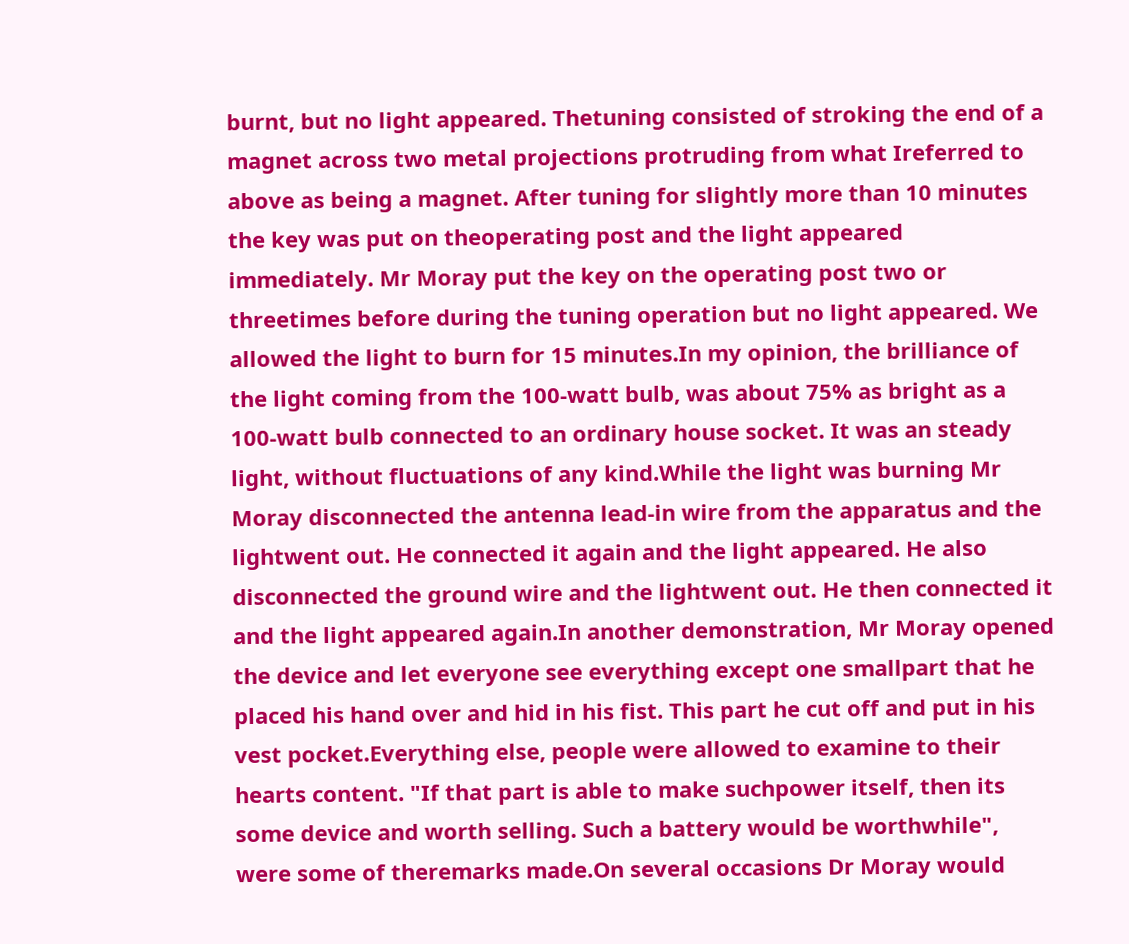burnt, but no light appeared. Thetuning consisted of stroking the end of a magnet across two metal projections protruding from what Ireferred to above as being a magnet. After tuning for slightly more than 10 minutes the key was put on theoperating post and the light appeared immediately. Mr Moray put the key on the operating post two or threetimes before during the tuning operation but no light appeared. We allowed the light to burn for 15 minutes.In my opinion, the brilliance of the light coming from the 100-watt bulb, was about 75% as bright as a 100-watt bulb connected to an ordinary house socket. It was an steady light, without fluctuations of any kind.While the light was burning Mr Moray disconnected the antenna lead-in wire from the apparatus and the lightwent out. He connected it again and the light appeared. He also disconnected the ground wire and the lightwent out. He then connected it and the light appeared again.In another demonstration, Mr Moray opened the device and let everyone see everything except one smallpart that he placed his hand over and hid in his fist. This part he cut off and put in his vest pocket.Everything else, people were allowed to examine to their hearts content. "If that part is able to make suchpower itself, then its some device and worth selling. Such a battery would be worthwhile", were some of theremarks made.On several occasions Dr Moray would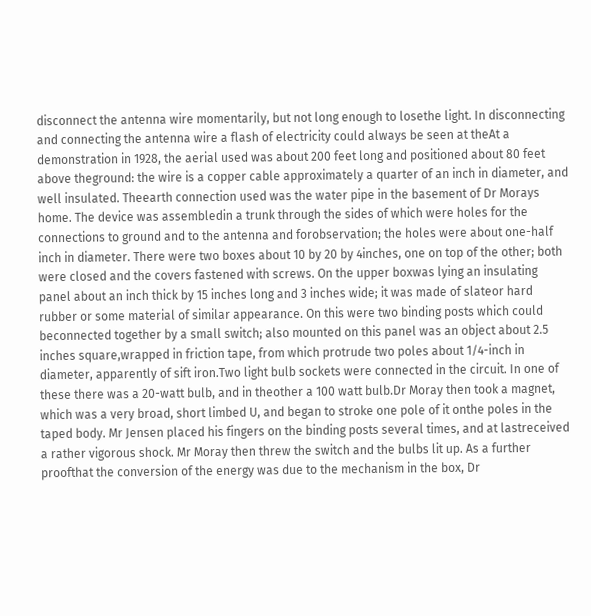disconnect the antenna wire momentarily, but not long enough to losethe light. In disconnecting and connecting the antenna wire a flash of electricity could always be seen at theAt a demonstration in 1928, the aerial used was about 200 feet long and positioned about 80 feet above theground: the wire is a copper cable approximately a quarter of an inch in diameter, and well insulated. Theearth connection used was the water pipe in the basement of Dr Morays home. The device was assembledin a trunk through the sides of which were holes for the connections to ground and to the antenna and forobservation; the holes were about one-half inch in diameter. There were two boxes about 10 by 20 by 4inches, one on top of the other; both were closed and the covers fastened with screws. On the upper boxwas lying an insulating panel about an inch thick by 15 inches long and 3 inches wide; it was made of slateor hard rubber or some material of similar appearance. On this were two binding posts which could beconnected together by a small switch; also mounted on this panel was an object about 2.5 inches square,wrapped in friction tape, from which protrude two poles about 1/4-inch in diameter, apparently of sift iron.Two light bulb sockets were connected in the circuit. In one of these there was a 20-watt bulb, and in theother a 100 watt bulb.Dr Moray then took a magnet, which was a very broad, short limbed U, and began to stroke one pole of it onthe poles in the taped body. Mr Jensen placed his fingers on the binding posts several times, and at lastreceived a rather vigorous shock. Mr Moray then threw the switch and the bulbs lit up. As a further proofthat the conversion of the energy was due to the mechanism in the box, Dr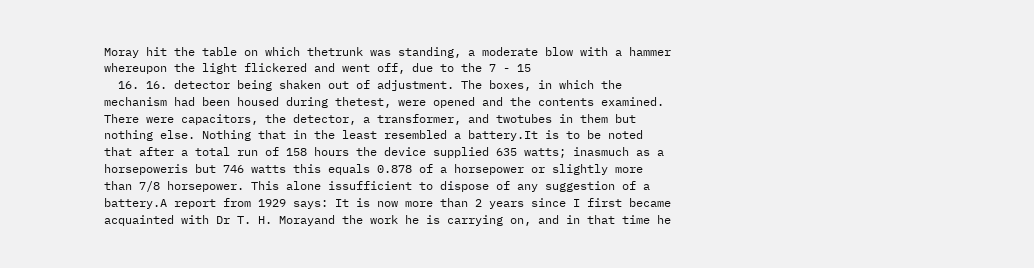Moray hit the table on which thetrunk was standing, a moderate blow with a hammer whereupon the light flickered and went off, due to the 7 - 15
  16. 16. detector being shaken out of adjustment. The boxes, in which the mechanism had been housed during thetest, were opened and the contents examined. There were capacitors, the detector, a transformer, and twotubes in them but nothing else. Nothing that in the least resembled a battery.It is to be noted that after a total run of 158 hours the device supplied 635 watts; inasmuch as a horsepoweris but 746 watts this equals 0.878 of a horsepower or slightly more than 7/8 horsepower. This alone issufficient to dispose of any suggestion of a battery.A report from 1929 says: It is now more than 2 years since I first became acquainted with Dr T. H. Morayand the work he is carrying on, and in that time he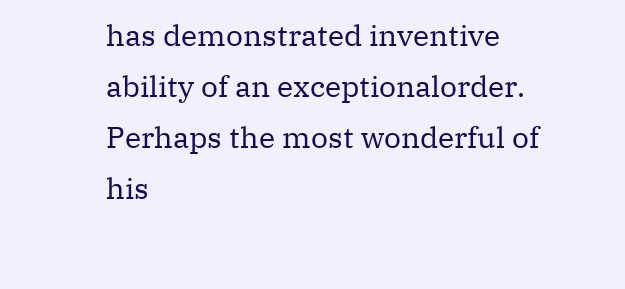has demonstrated inventive ability of an exceptionalorder. Perhaps the most wonderful of his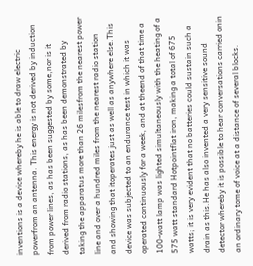inventions is a device whereby he is able to draw electric powerfrom an antenna. This energy is not derived by induction from power lines, as has been suggested by some,nor is it derived from radio stations, as has been demonstrated by taking the apparatus more than 26 milesfrom the nearest power line and over a hundred miles from the nearest radio station and showing that itoperates just as well as anywhere else.This device was subjected to an endurance test in which it was operated continuously for a week, and at theend of that time a 100-watt lamp was lighted simultaneously with the heating of a 575 watt standard Hotpointflat iron, making a total of 675 watts; it is very evident that no batteries could sustain such a drain as this.He has also invented a very sensitive sound detector whereby it is possible to hear conversations carried onin an ordinary tome of voice at a distance of several blocks.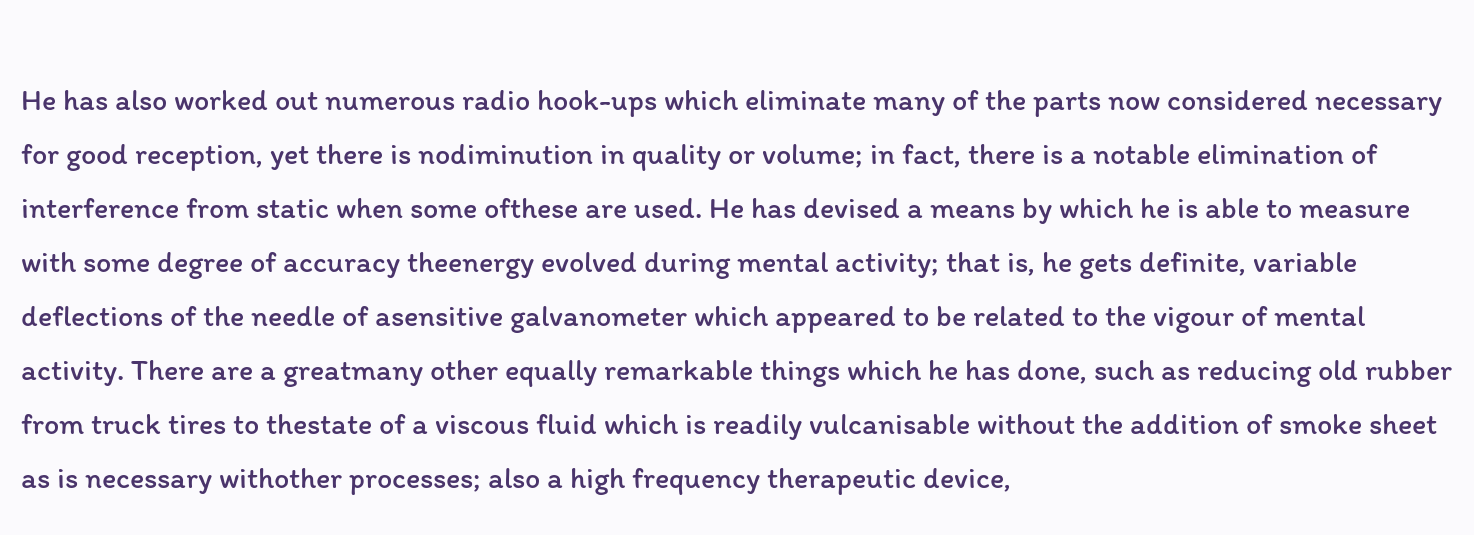He has also worked out numerous radio hook-ups which eliminate many of the parts now considered necessary for good reception, yet there is nodiminution in quality or volume; in fact, there is a notable elimination of interference from static when some ofthese are used. He has devised a means by which he is able to measure with some degree of accuracy theenergy evolved during mental activity; that is, he gets definite, variable deflections of the needle of asensitive galvanometer which appeared to be related to the vigour of mental activity. There are a greatmany other equally remarkable things which he has done, such as reducing old rubber from truck tires to thestate of a viscous fluid which is readily vulcanisable without the addition of smoke sheet as is necessary withother processes; also a high frequency therapeutic device,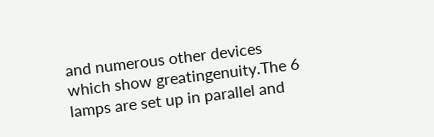and numerous other devices which show greatingenuity.The 6 lamps are set up in parallel and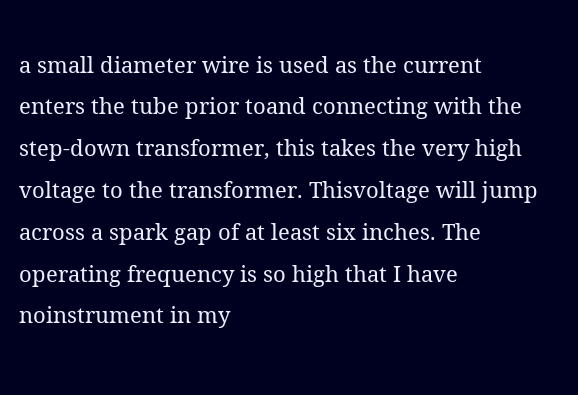a small diameter wire is used as the current enters the tube prior toand connecting with the step-down transformer, this takes the very high voltage to the transformer. Thisvoltage will jump across a spark gap of at least six inches. The operating frequency is so high that I have noinstrument in my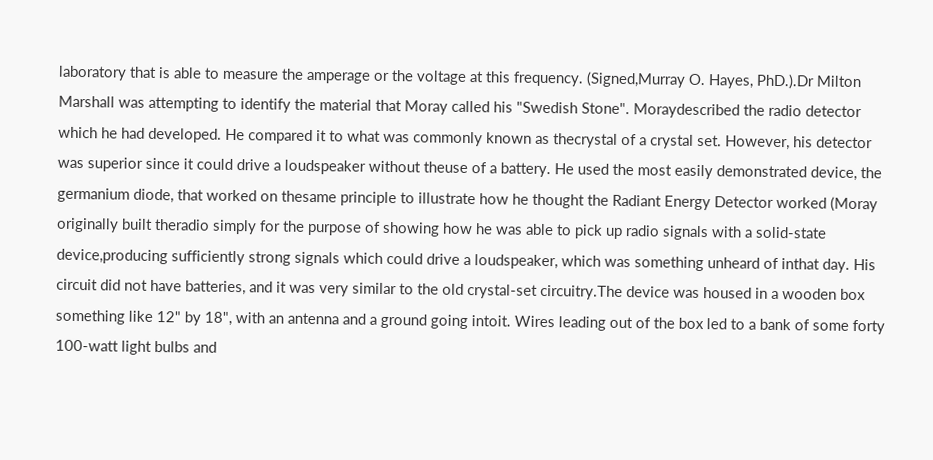laboratory that is able to measure the amperage or the voltage at this frequency. (Signed,Murray O. Hayes, PhD.).Dr Milton Marshall was attempting to identify the material that Moray called his "Swedish Stone". Moraydescribed the radio detector which he had developed. He compared it to what was commonly known as thecrystal of a crystal set. However, his detector was superior since it could drive a loudspeaker without theuse of a battery. He used the most easily demonstrated device, the germanium diode, that worked on thesame principle to illustrate how he thought the Radiant Energy Detector worked (Moray originally built theradio simply for the purpose of showing how he was able to pick up radio signals with a solid-state device,producing sufficiently strong signals which could drive a loudspeaker, which was something unheard of inthat day. His circuit did not have batteries, and it was very similar to the old crystal-set circuitry.The device was housed in a wooden box something like 12" by 18", with an antenna and a ground going intoit. Wires leading out of the box led to a bank of some forty 100-watt light bulbs and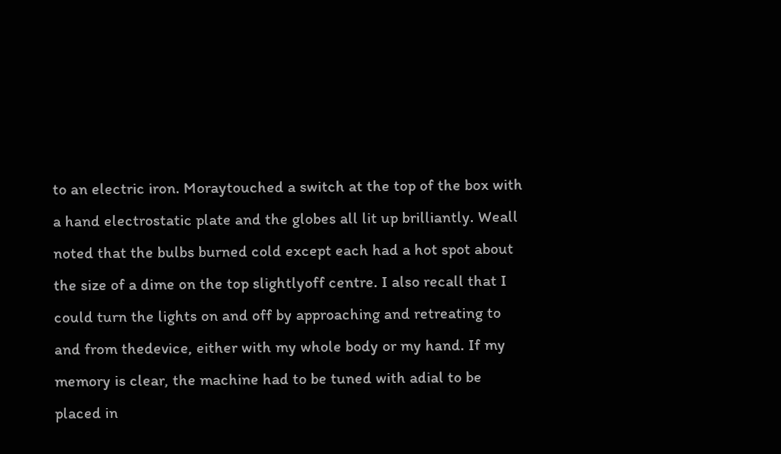to an electric iron. Moraytouched a switch at the top of the box with a hand electrostatic plate and the globes all lit up brilliantly. Weall noted that the bulbs burned cold except each had a hot spot about the size of a dime on the top slightlyoff centre. I also recall that I could turn the lights on and off by approaching and retreating to and from thedevice, either with my whole body or my hand. If my memory is clear, the machine had to be tuned with adial to be placed in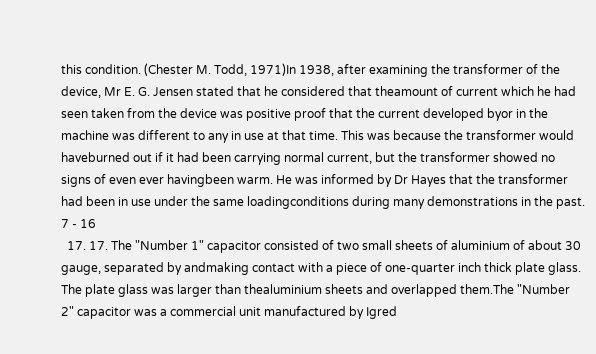this condition. (Chester M. Todd, 1971)In 1938, after examining the transformer of the device, Mr E. G. Jensen stated that he considered that theamount of current which he had seen taken from the device was positive proof that the current developed byor in the machine was different to any in use at that time. This was because the transformer would haveburned out if it had been carrying normal current, but the transformer showed no signs of even ever havingbeen warm. He was informed by Dr Hayes that the transformer had been in use under the same loadingconditions during many demonstrations in the past. 7 - 16
  17. 17. The "Number 1" capacitor consisted of two small sheets of aluminium of about 30 gauge, separated by andmaking contact with a piece of one-quarter inch thick plate glass. The plate glass was larger than thealuminium sheets and overlapped them.The "Number 2" capacitor was a commercial unit manufactured by Igred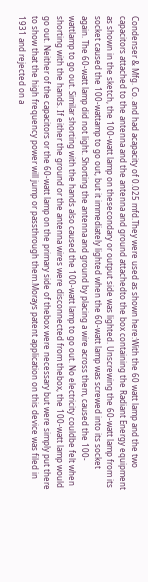Condenser & Mfg. Co. and had acapacity of 0.025 mfd.They were used as shown here:With the 60 watt lamp and the two capacitors attached to the antenna and the antenna and ground attachedto the box containing the Radiant Energy equipment as shown in the sketch, the 100-watt lamp on thesecondary or output side was lighted. Unscrewing the 60-watt lamp from its socket caused the 100-wattamp to go out, but it immediately lighted when the 60-watt lamp was screwed into its socket again. The 60-watt lamp did not light. Shorting the antenna and ground by placing a wire across them, caused the 100-wattlamp to go out. Similar shorting with the hands also caused the 100-watt lamp to go out. No electricity couldbe felt when shorting with the hands. If either the ground or the antenna wires were disconnected from thebox, the 100-watt lamp would go out. Neither of the capacitors or the 60-watt lamp on the primary side of thebox were necessary but were simply put there to show that the high frequency power will jump or passthrough them.Morays patent application on this device was filed in 1931 and rejected on a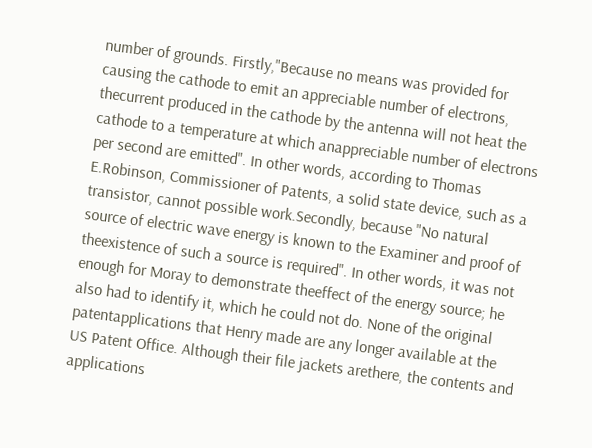number of grounds. Firstly,"Because no means was provided for causing the cathode to emit an appreciable number of electrons, thecurrent produced in the cathode by the antenna will not heat the cathode to a temperature at which anappreciable number of electrons per second are emitted". In other words, according to Thomas E.Robinson, Commissioner of Patents, a solid state device, such as a transistor, cannot possible work.Secondly, because "No natural source of electric wave energy is known to the Examiner and proof of theexistence of such a source is required". In other words, it was not enough for Moray to demonstrate theeffect of the energy source; he also had to identify it, which he could not do. None of the original patentapplications that Henry made are any longer available at the US Patent Office. Although their file jackets arethere, the contents and applications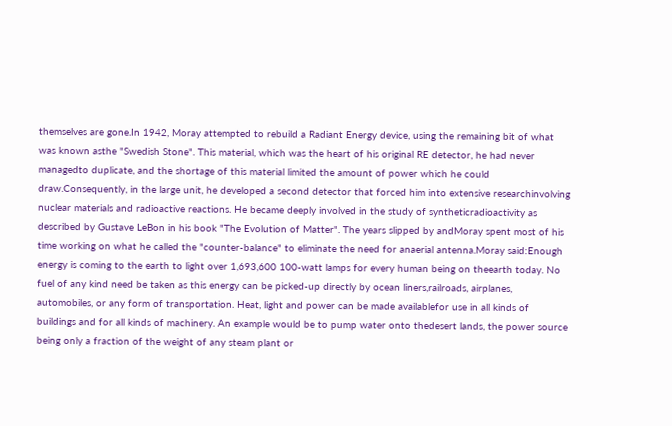themselves are gone.In 1942, Moray attempted to rebuild a Radiant Energy device, using the remaining bit of what was known asthe "Swedish Stone". This material, which was the heart of his original RE detector, he had never managedto duplicate, and the shortage of this material limited the amount of power which he could draw.Consequently, in the large unit, he developed a second detector that forced him into extensive researchinvolving nuclear materials and radioactive reactions. He became deeply involved in the study of syntheticradioactivity as described by Gustave LeBon in his book "The Evolution of Matter". The years slipped by andMoray spent most of his time working on what he called the "counter-balance" to eliminate the need for anaerial antenna.Moray said:Enough energy is coming to the earth to light over 1,693,600 100-watt lamps for every human being on theearth today. No fuel of any kind need be taken as this energy can be picked-up directly by ocean liners,railroads, airplanes, automobiles, or any form of transportation. Heat, light and power can be made availablefor use in all kinds of buildings and for all kinds of machinery. An example would be to pump water onto thedesert lands, the power source being only a fraction of the weight of any steam plant or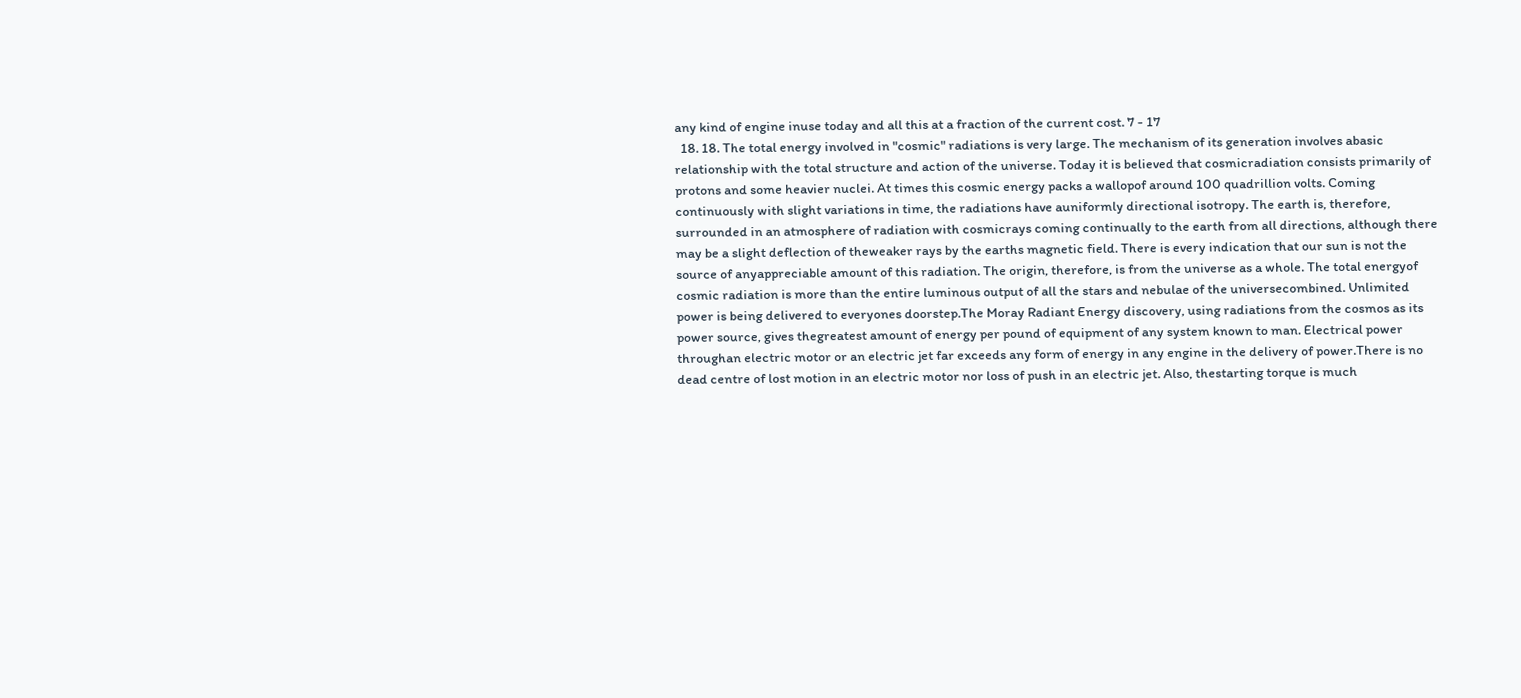any kind of engine inuse today and all this at a fraction of the current cost. 7 - 17
  18. 18. The total energy involved in "cosmic" radiations is very large. The mechanism of its generation involves abasic relationship with the total structure and action of the universe. Today it is believed that cosmicradiation consists primarily of protons and some heavier nuclei. At times this cosmic energy packs a wallopof around 100 quadrillion volts. Coming continuously with slight variations in time, the radiations have auniformly directional isotropy. The earth is, therefore, surrounded in an atmosphere of radiation with cosmicrays coming continually to the earth from all directions, although there may be a slight deflection of theweaker rays by the earths magnetic field. There is every indication that our sun is not the source of anyappreciable amount of this radiation. The origin, therefore, is from the universe as a whole. The total energyof cosmic radiation is more than the entire luminous output of all the stars and nebulae of the universecombined. Unlimited power is being delivered to everyones doorstep.The Moray Radiant Energy discovery, using radiations from the cosmos as its power source, gives thegreatest amount of energy per pound of equipment of any system known to man. Electrical power throughan electric motor or an electric jet far exceeds any form of energy in any engine in the delivery of power.There is no dead centre of lost motion in an electric motor nor loss of push in an electric jet. Also, thestarting torque is much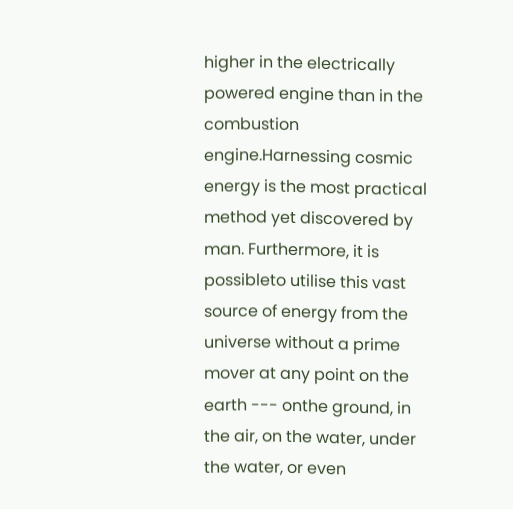higher in the electrically powered engine than in the combustion engine.Harnessing cosmic energy is the most practical method yet discovered by man. Furthermore, it is possibleto utilise this vast source of energy from the universe without a prime mover at any point on the earth --- onthe ground, in the air, on the water, under the water, or even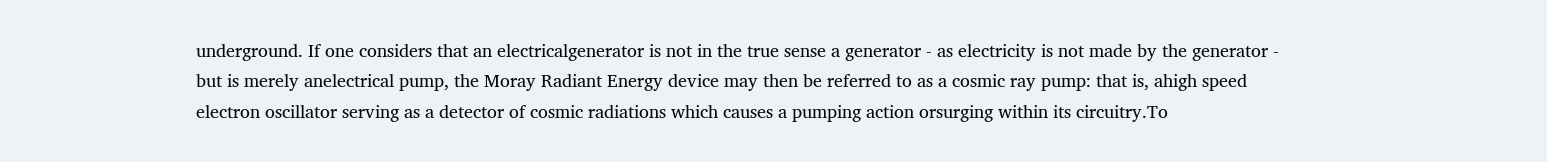underground. If one considers that an electricalgenerator is not in the true sense a generator - as electricity is not made by the generator - but is merely anelectrical pump, the Moray Radiant Energy device may then be referred to as a cosmic ray pump: that is, ahigh speed electron oscillator serving as a detector of cosmic radiations which causes a pumping action orsurging within its circuitry.To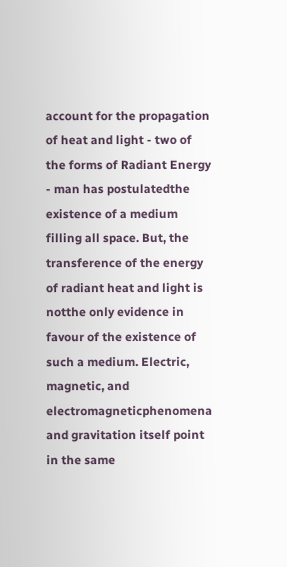account for the propagation of heat and light - two of the forms of Radiant Energy - man has postulatedthe existence of a medium filling all space. But, the transference of the energy of radiant heat and light is notthe only evidence in favour of the existence of such a medium. Electric, magnetic, and electromagneticphenomena and gravitation itself point in the same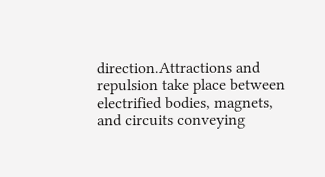direction.Attractions and repulsion take place between electrified bodies, magnets, and circuits conveying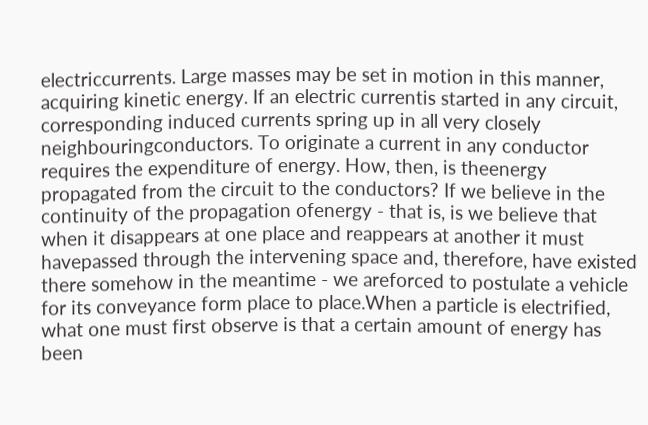electriccurrents. Large masses may be set in motion in this manner, acquiring kinetic energy. If an electric currentis started in any circuit, corresponding induced currents spring up in all very closely neighbouringconductors. To originate a current in any conductor requires the expenditure of energy. How, then, is theenergy propagated from the circuit to the conductors? If we believe in the continuity of the propagation ofenergy - that is, is we believe that when it disappears at one place and reappears at another it must havepassed through the intervening space and, therefore, have existed there somehow in the meantime - we areforced to postulate a vehicle for its conveyance form place to place.When a particle is electrified, what one must first observe is that a certain amount of energy has been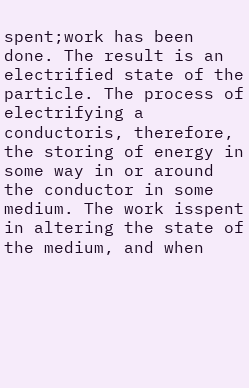spent;work has been done. The result is an electrified state of the particle. The process of electrifying a conductoris, therefore, the storing of energy in some way in or around the conductor in some medium. The work isspent in altering the state of the medium, and when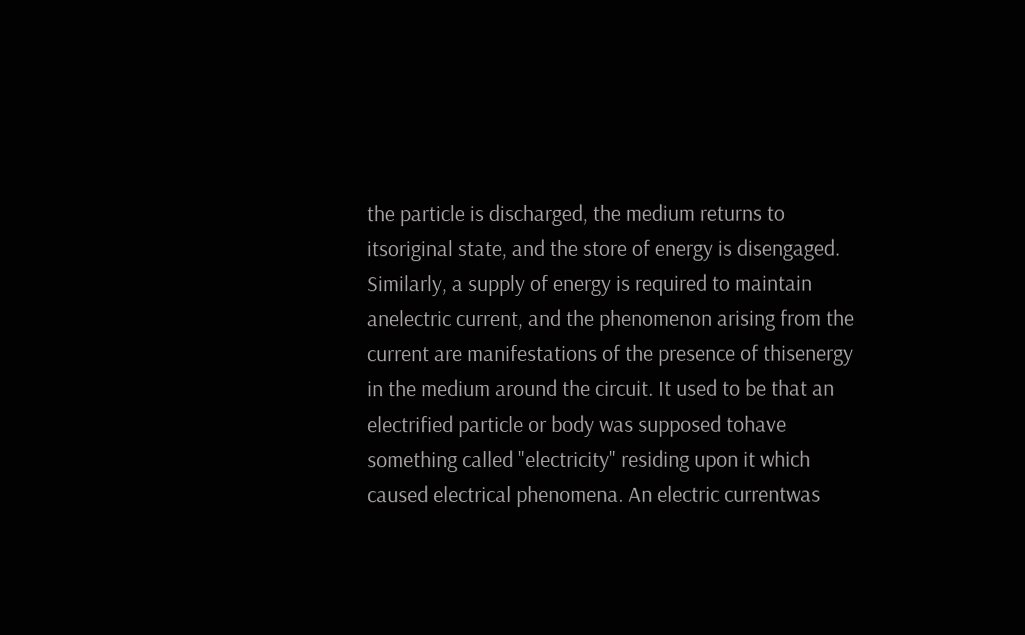the particle is discharged, the medium returns to itsoriginal state, and the store of energy is disengaged. Similarly, a supply of energy is required to maintain anelectric current, and the phenomenon arising from the current are manifestations of the presence of thisenergy in the medium around the circuit. It used to be that an electrified particle or body was supposed tohave something called "electricity" residing upon it which caused electrical phenomena. An electric currentwas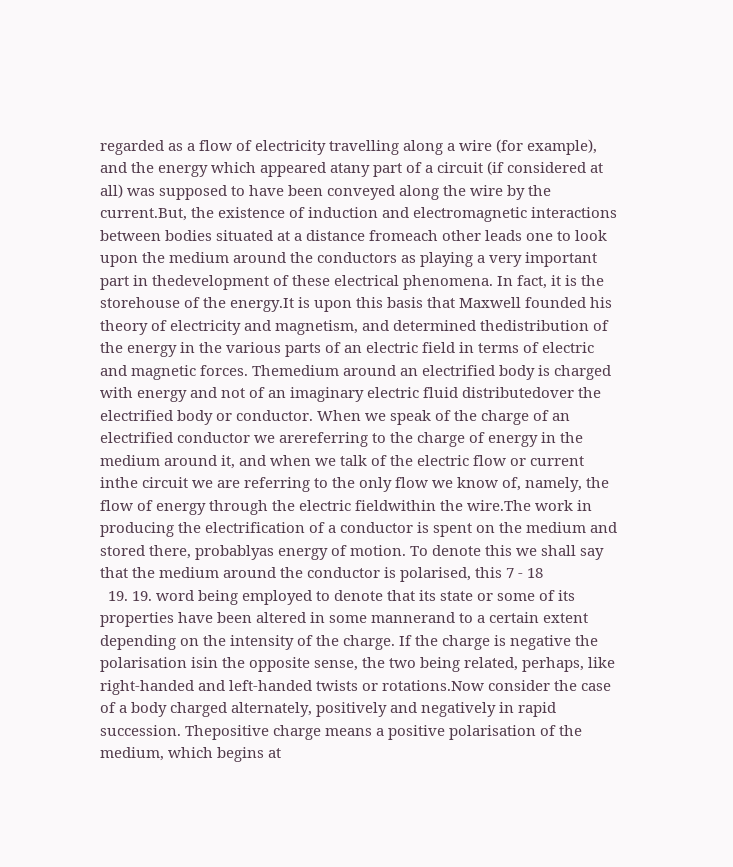regarded as a flow of electricity travelling along a wire (for example), and the energy which appeared atany part of a circuit (if considered at all) was supposed to have been conveyed along the wire by the current.But, the existence of induction and electromagnetic interactions between bodies situated at a distance fromeach other leads one to look upon the medium around the conductors as playing a very important part in thedevelopment of these electrical phenomena. In fact, it is the storehouse of the energy.It is upon this basis that Maxwell founded his theory of electricity and magnetism, and determined thedistribution of the energy in the various parts of an electric field in terms of electric and magnetic forces. Themedium around an electrified body is charged with energy and not of an imaginary electric fluid distributedover the electrified body or conductor. When we speak of the charge of an electrified conductor we arereferring to the charge of energy in the medium around it, and when we talk of the electric flow or current inthe circuit we are referring to the only flow we know of, namely, the flow of energy through the electric fieldwithin the wire.The work in producing the electrification of a conductor is spent on the medium and stored there, probablyas energy of motion. To denote this we shall say that the medium around the conductor is polarised, this 7 - 18
  19. 19. word being employed to denote that its state or some of its properties have been altered in some mannerand to a certain extent depending on the intensity of the charge. If the charge is negative the polarisation isin the opposite sense, the two being related, perhaps, like right-handed and left-handed twists or rotations.Now consider the case of a body charged alternately, positively and negatively in rapid succession. Thepositive charge means a positive polarisation of the medium, which begins at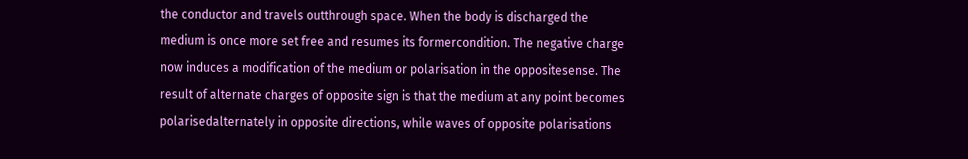the conductor and travels outthrough space. When the body is discharged the medium is once more set free and resumes its formercondition. The negative charge now induces a modification of the medium or polarisation in the oppositesense. The result of alternate charges of opposite sign is that the medium at any point becomes polarisedalternately in opposite directions, while waves of opposite polarisations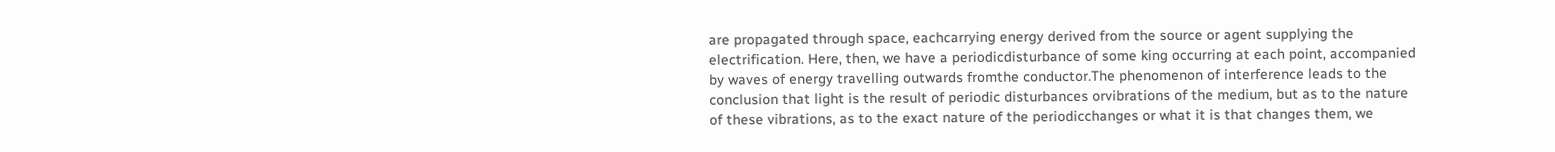are propagated through space, eachcarrying energy derived from the source or agent supplying the electrification. Here, then, we have a periodicdisturbance of some king occurring at each point, accompanied by waves of energy travelling outwards fromthe conductor.The phenomenon of interference leads to the conclusion that light is the result of periodic disturbances orvibrations of the medium, but as to the nature of these vibrations, as to the exact nature of the periodicchanges or what it is that changes them, we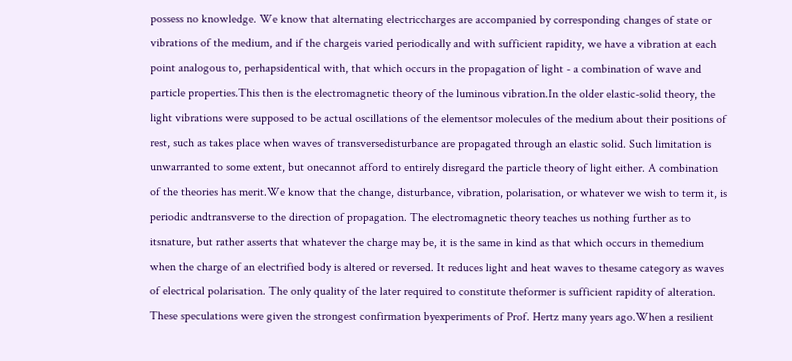possess no knowledge. We know that alternating electriccharges are accompanied by corresponding changes of state or vibrations of the medium, and if the chargeis varied periodically and with sufficient rapidity, we have a vibration at each point analogous to, perhapsidentical with, that which occurs in the propagation of light - a combination of wave and particle properties.This then is the electromagnetic theory of the luminous vibration.In the older elastic-solid theory, the light vibrations were supposed to be actual oscillations of the elementsor molecules of the medium about their positions of rest, such as takes place when waves of transversedisturbance are propagated through an elastic solid. Such limitation is unwarranted to some extent, but onecannot afford to entirely disregard the particle theory of light either. A combination of the theories has merit.We know that the change, disturbance, vibration, polarisation, or whatever we wish to term it, is periodic andtransverse to the direction of propagation. The electromagnetic theory teaches us nothing further as to itsnature, but rather asserts that whatever the charge may be, it is the same in kind as that which occurs in themedium when the charge of an electrified body is altered or reversed. It reduces light and heat waves to thesame category as waves of electrical polarisation. The only quality of the later required to constitute theformer is sufficient rapidity of alteration. These speculations were given the strongest confirmation byexperiments of Prof. Hertz many years ago.When a resilient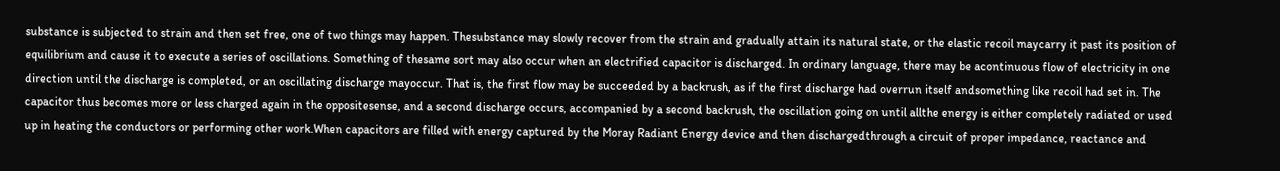substance is subjected to strain and then set free, one of two things may happen. Thesubstance may slowly recover from the strain and gradually attain its natural state, or the elastic recoil maycarry it past its position of equilibrium and cause it to execute a series of oscillations. Something of thesame sort may also occur when an electrified capacitor is discharged. In ordinary language, there may be acontinuous flow of electricity in one direction until the discharge is completed, or an oscillating discharge mayoccur. That is, the first flow may be succeeded by a backrush, as if the first discharge had overrun itself andsomething like recoil had set in. The capacitor thus becomes more or less charged again in the oppositesense, and a second discharge occurs, accompanied by a second backrush, the oscillation going on until allthe energy is either completely radiated or used up in heating the conductors or performing other work.When capacitors are filled with energy captured by the Moray Radiant Energy device and then dischargedthrough a circuit of proper impedance, reactance and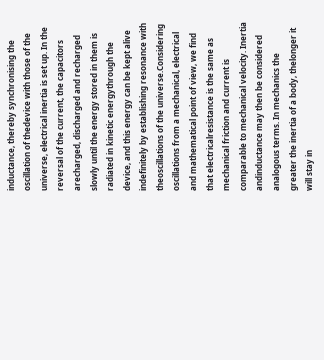inductance, thereby synchronising the oscillation of thedevice with those of the universe, electrical inertia is set up. In the reversal of the current, the capacitors arecharged, discharged and recharged slowly until the energy stored in them is radiated in kinetic energythrough the device, and this energy can be kept alive indefinitely by establishing resonance with theoscillations of the universe.Considering oscillations from a mechanical, electrical and mathematical point of view, we find that electricalresistance is the same as mechanical friction and current is comparable to mechanical velocity. Inertia andinductance may then be considered analogous terms. In mechanics the greater the inertia of a body, thelonger it will stay in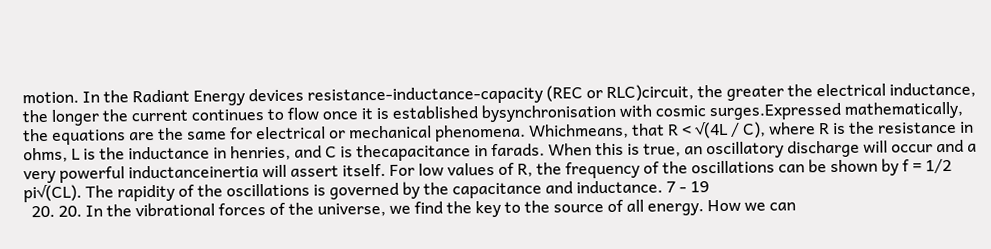motion. In the Radiant Energy devices resistance-inductance-capacity (REC or RLC)circuit, the greater the electrical inductance, the longer the current continues to flow once it is established bysynchronisation with cosmic surges.Expressed mathematically, the equations are the same for electrical or mechanical phenomena. Whichmeans, that R < √(4L / C), where R is the resistance in ohms, L is the inductance in henries, and C is thecapacitance in farads. When this is true, an oscillatory discharge will occur and a very powerful inductanceinertia will assert itself. For low values of R, the frequency of the oscillations can be shown by f = 1/2 pi√(CL). The rapidity of the oscillations is governed by the capacitance and inductance. 7 - 19
  20. 20. In the vibrational forces of the universe, we find the key to the source of all energy. How we can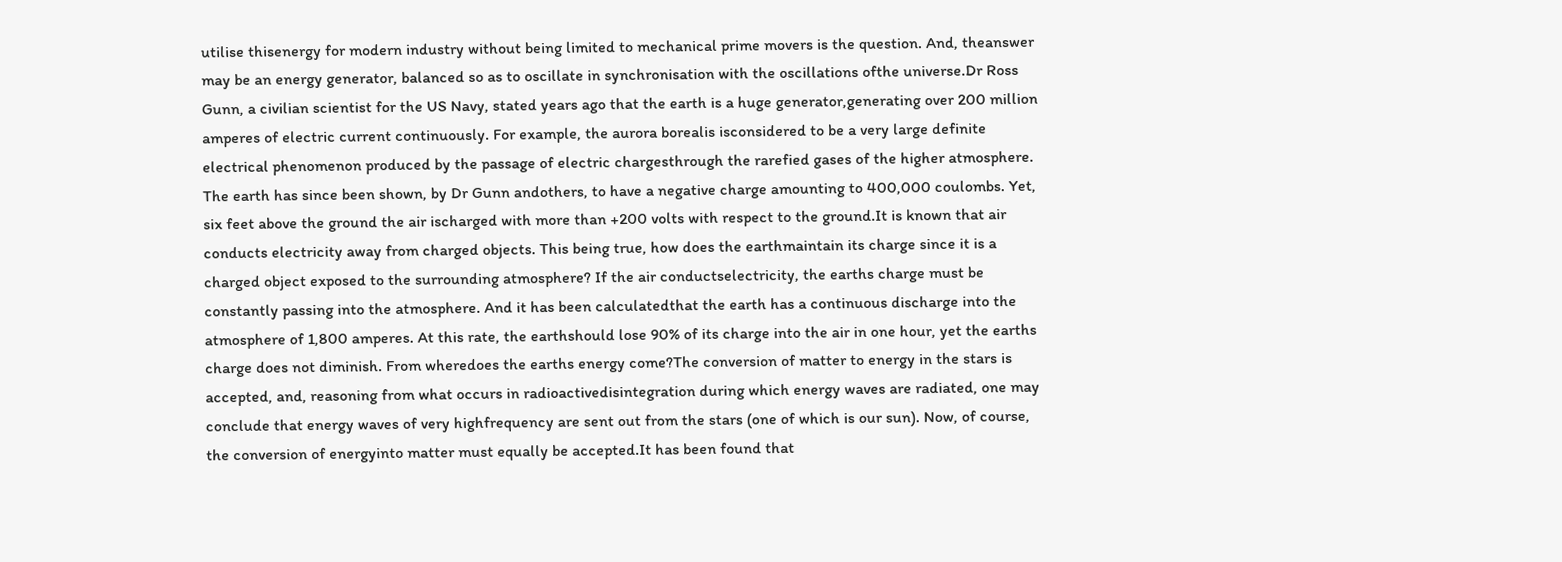utilise thisenergy for modern industry without being limited to mechanical prime movers is the question. And, theanswer may be an energy generator, balanced so as to oscillate in synchronisation with the oscillations ofthe universe.Dr Ross Gunn, a civilian scientist for the US Navy, stated years ago that the earth is a huge generator,generating over 200 million amperes of electric current continuously. For example, the aurora borealis isconsidered to be a very large definite electrical phenomenon produced by the passage of electric chargesthrough the rarefied gases of the higher atmosphere. The earth has since been shown, by Dr Gunn andothers, to have a negative charge amounting to 400,000 coulombs. Yet, six feet above the ground the air ischarged with more than +200 volts with respect to the ground.It is known that air conducts electricity away from charged objects. This being true, how does the earthmaintain its charge since it is a charged object exposed to the surrounding atmosphere? If the air conductselectricity, the earths charge must be constantly passing into the atmosphere. And it has been calculatedthat the earth has a continuous discharge into the atmosphere of 1,800 amperes. At this rate, the earthshould lose 90% of its charge into the air in one hour, yet the earths charge does not diminish. From wheredoes the earths energy come?The conversion of matter to energy in the stars is accepted, and, reasoning from what occurs in radioactivedisintegration during which energy waves are radiated, one may conclude that energy waves of very highfrequency are sent out from the stars (one of which is our sun). Now, of course, the conversion of energyinto matter must equally be accepted.It has been found that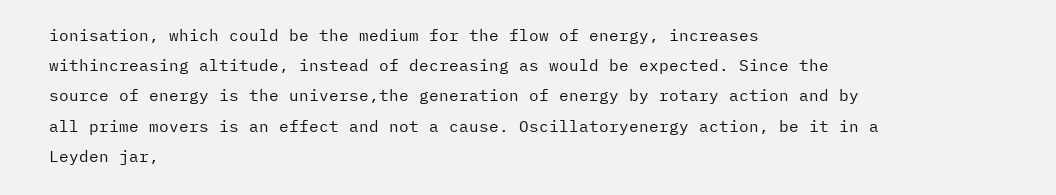ionisation, which could be the medium for the flow of energy, increases withincreasing altitude, instead of decreasing as would be expected. Since the source of energy is the universe,the generation of energy by rotary action and by all prime movers is an effect and not a cause. Oscillatoryenergy action, be it in a Leyden jar,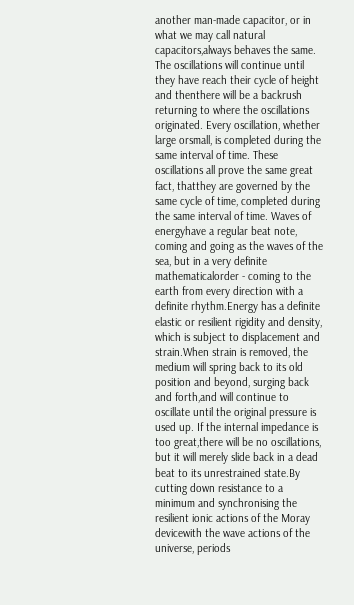another man-made capacitor, or in what we may call natural capacitors,always behaves the same. The oscillations will continue until they have reach their cycle of height and thenthere will be a backrush returning to where the oscillations originated. Every oscillation, whether large orsmall, is completed during the same interval of time. These oscillations all prove the same great fact, thatthey are governed by the same cycle of time, completed during the same interval of time. Waves of energyhave a regular beat note, coming and going as the waves of the sea, but in a very definite mathematicalorder - coming to the earth from every direction with a definite rhythm.Energy has a definite elastic or resilient rigidity and density, which is subject to displacement and strain.When strain is removed, the medium will spring back to its old position and beyond, surging back and forth,and will continue to oscillate until the original pressure is used up. If the internal impedance is too great,there will be no oscillations, but it will merely slide back in a dead beat to its unrestrained state.By cutting down resistance to a minimum and synchronising the resilient ionic actions of the Moray devicewith the wave actions of the universe, periods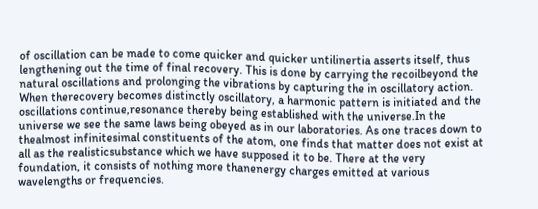of oscillation can be made to come quicker and quicker untilinertia asserts itself, thus lengthening out the time of final recovery. This is done by carrying the recoilbeyond the natural oscillations and prolonging the vibrations by capturing the in oscillatory action. When therecovery becomes distinctly oscillatory, a harmonic pattern is initiated and the oscillations continue,resonance thereby being established with the universe.In the universe we see the same laws being obeyed as in our laboratories. As one traces down to thealmost infinitesimal constituents of the atom, one finds that matter does not exist at all as the realisticsubstance which we have supposed it to be. There at the very foundation, it consists of nothing more thanenergy charges emitted at various wavelengths or frequencies.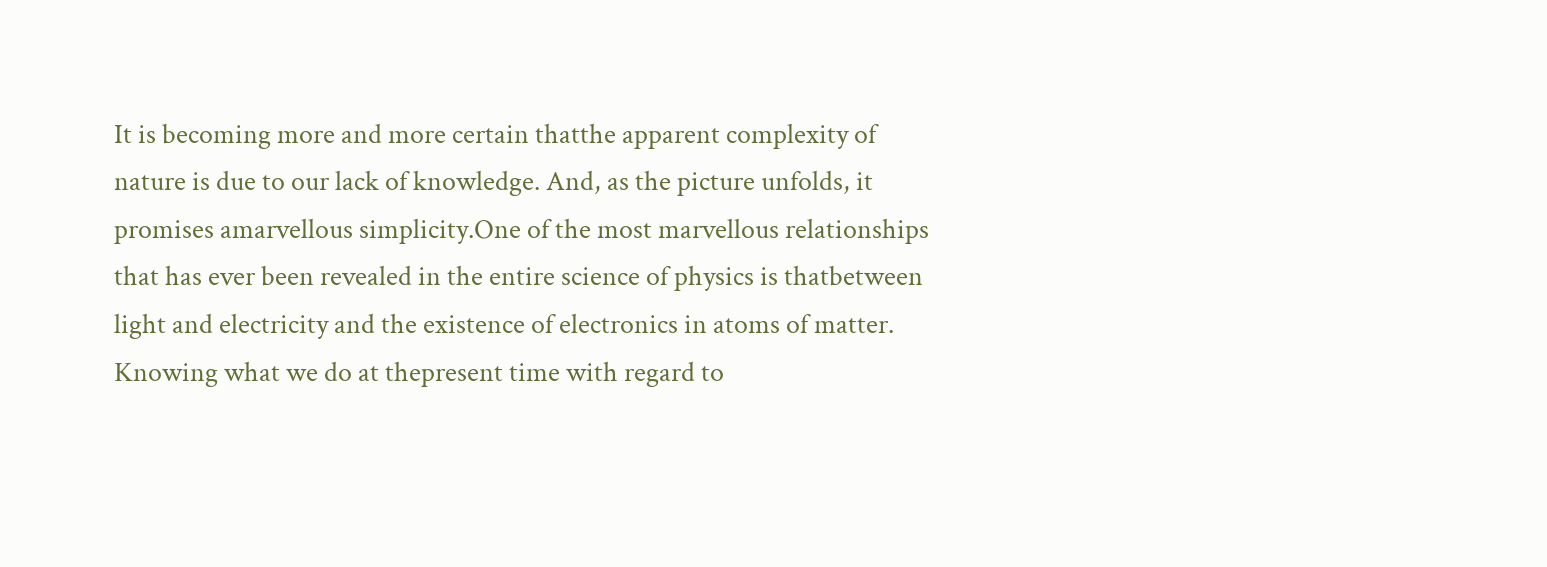It is becoming more and more certain thatthe apparent complexity of nature is due to our lack of knowledge. And, as the picture unfolds, it promises amarvellous simplicity.One of the most marvellous relationships that has ever been revealed in the entire science of physics is thatbetween light and electricity and the existence of electronics in atoms of matter. Knowing what we do at thepresent time with regard to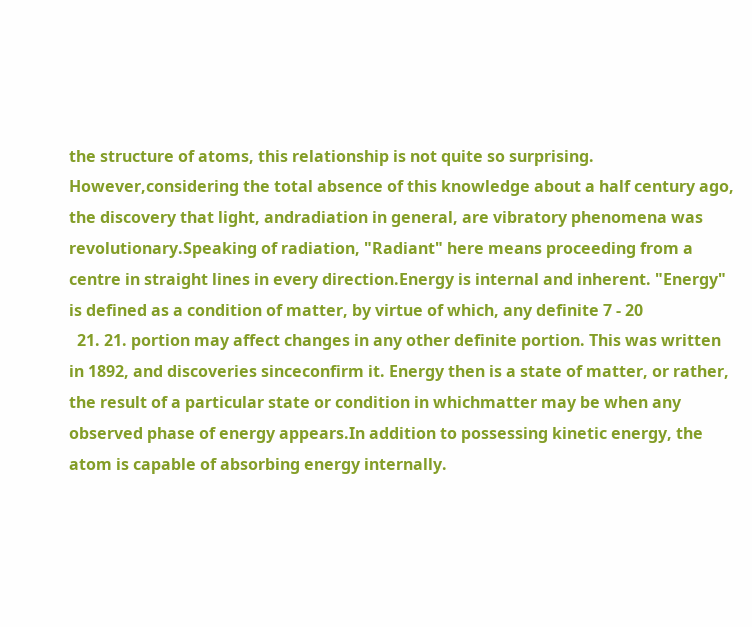the structure of atoms, this relationship is not quite so surprising. However,considering the total absence of this knowledge about a half century ago, the discovery that light, andradiation in general, are vibratory phenomena was revolutionary.Speaking of radiation, "Radiant" here means proceeding from a centre in straight lines in every direction.Energy is internal and inherent. "Energy" is defined as a condition of matter, by virtue of which, any definite 7 - 20
  21. 21. portion may affect changes in any other definite portion. This was written in 1892, and discoveries sinceconfirm it. Energy then is a state of matter, or rather, the result of a particular state or condition in whichmatter may be when any observed phase of energy appears.In addition to possessing kinetic energy, the atom is capable of absorbing energy internally.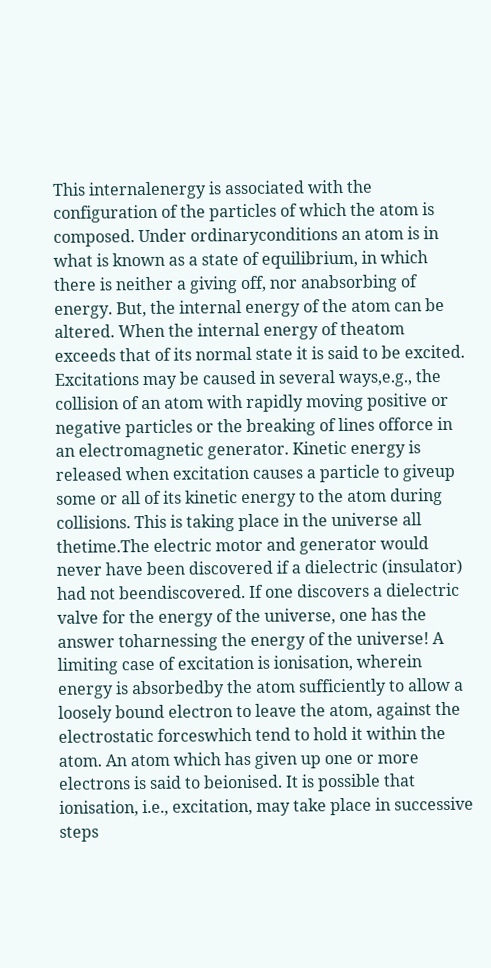This internalenergy is associated with the configuration of the particles of which the atom is composed. Under ordinaryconditions an atom is in what is known as a state of equilibrium, in which there is neither a giving off, nor anabsorbing of energy. But, the internal energy of the atom can be altered. When the internal energy of theatom exceeds that of its normal state it is said to be excited. Excitations may be caused in several ways,e.g., the collision of an atom with rapidly moving positive or negative particles or the breaking of lines offorce in an electromagnetic generator. Kinetic energy is released when excitation causes a particle to giveup some or all of its kinetic energy to the atom during collisions. This is taking place in the universe all thetime.The electric motor and generator would never have been discovered if a dielectric (insulator) had not beendiscovered. If one discovers a dielectric valve for the energy of the universe, one has the answer toharnessing the energy of the universe! A limiting case of excitation is ionisation, wherein energy is absorbedby the atom sufficiently to allow a loosely bound electron to leave the atom, against the electrostatic forceswhich tend to hold it within the atom. An atom which has given up one or more electrons is said to beionised. It is possible that ionisation, i.e., excitation, may take place in successive steps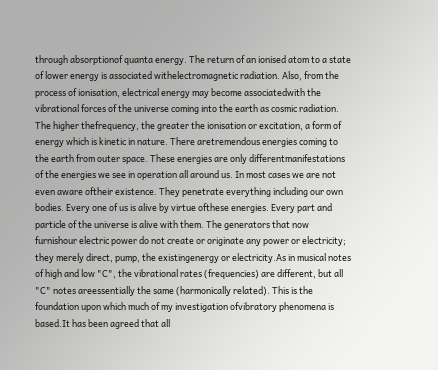through absorptionof quanta energy. The return of an ionised atom to a state of lower energy is associated withelectromagnetic radiation. Also, from the process of ionisation, electrical energy may become associatedwith the vibrational forces of the universe coming into the earth as cosmic radiation. The higher thefrequency, the greater the ionisation or excitation, a form of energy which is kinetic in nature. There aretremendous energies coming to the earth from outer space. These energies are only differentmanifestations of the energies we see in operation all around us. In most cases we are not even aware oftheir existence. They penetrate everything including our own bodies. Every one of us is alive by virtue ofthese energies. Every part and particle of the universe is alive with them. The generators that now furnishour electric power do not create or originate any power or electricity; they merely direct, pump, the existingenergy or electricity.As in musical notes of high and low "C", the vibrational rates (frequencies) are different, but all "C" notes areessentially the same (harmonically related). This is the foundation upon which much of my investigation ofvibratory phenomena is based.It has been agreed that all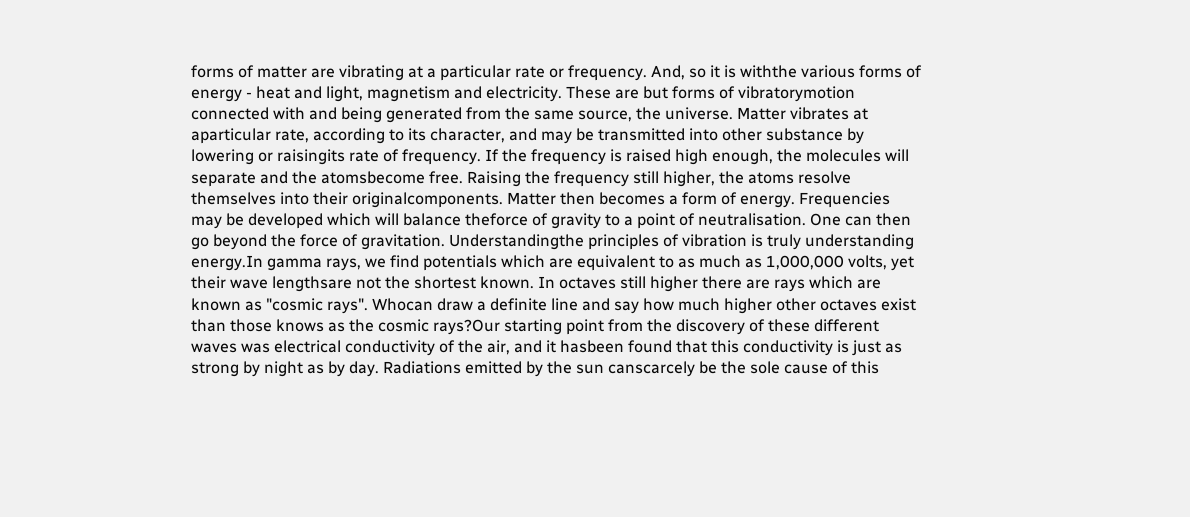forms of matter are vibrating at a particular rate or frequency. And, so it is withthe various forms of energy - heat and light, magnetism and electricity. These are but forms of vibratorymotion connected with and being generated from the same source, the universe. Matter vibrates at aparticular rate, according to its character, and may be transmitted into other substance by lowering or raisingits rate of frequency. If the frequency is raised high enough, the molecules will separate and the atomsbecome free. Raising the frequency still higher, the atoms resolve themselves into their originalcomponents. Matter then becomes a form of energy. Frequencies may be developed which will balance theforce of gravity to a point of neutralisation. One can then go beyond the force of gravitation. Understandingthe principles of vibration is truly understanding energy.In gamma rays, we find potentials which are equivalent to as much as 1,000,000 volts, yet their wave lengthsare not the shortest known. In octaves still higher there are rays which are known as "cosmic rays". Whocan draw a definite line and say how much higher other octaves exist than those knows as the cosmic rays?Our starting point from the discovery of these different waves was electrical conductivity of the air, and it hasbeen found that this conductivity is just as strong by night as by day. Radiations emitted by the sun canscarcely be the sole cause of this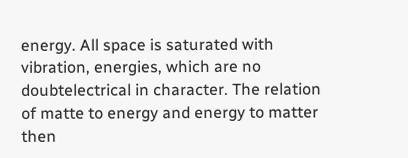energy. All space is saturated with vibration, energies, which are no doubtelectrical in character. The relation of matte to energy and energy to matter then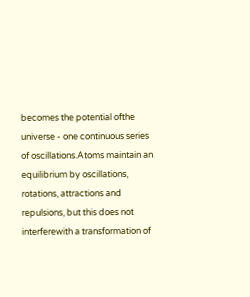becomes the potential ofthe universe - one continuous series of oscillations.Atoms maintain an equilibrium by oscillations, rotations, attractions and repulsions, but this does not interferewith a transformation of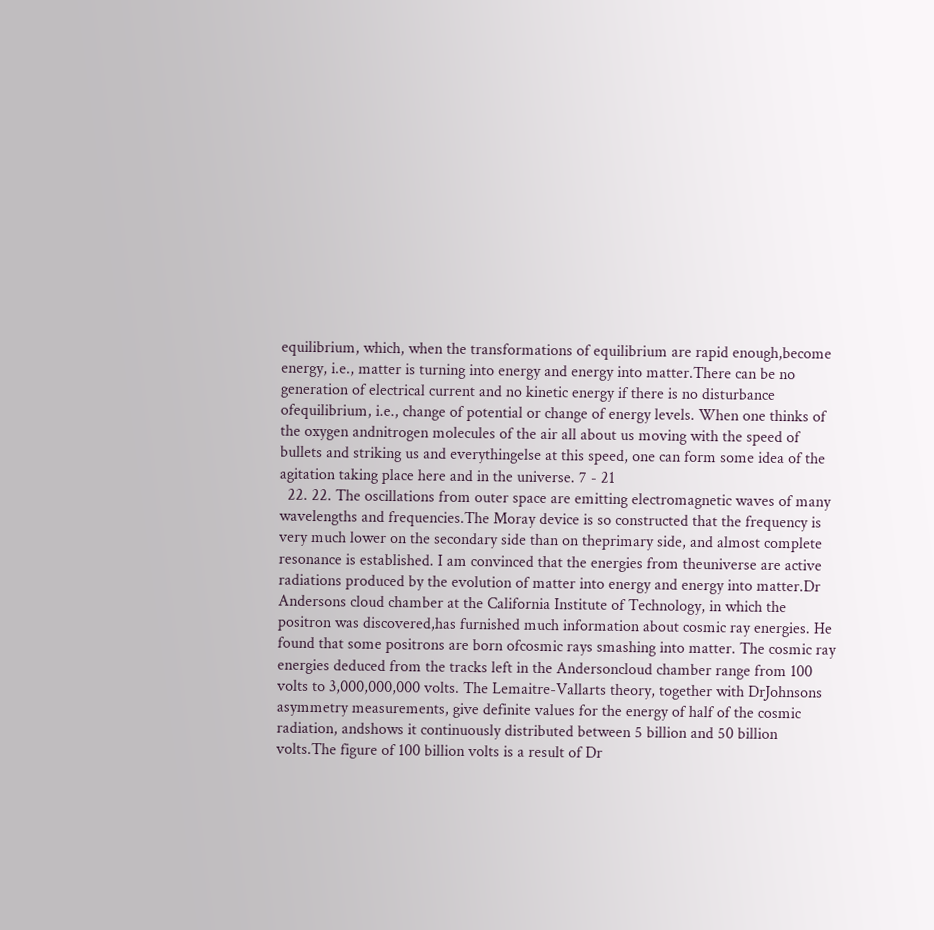equilibrium, which, when the transformations of equilibrium are rapid enough,become energy, i.e., matter is turning into energy and energy into matter.There can be no generation of electrical current and no kinetic energy if there is no disturbance ofequilibrium, i.e., change of potential or change of energy levels. When one thinks of the oxygen andnitrogen molecules of the air all about us moving with the speed of bullets and striking us and everythingelse at this speed, one can form some idea of the agitation taking place here and in the universe. 7 - 21
  22. 22. The oscillations from outer space are emitting electromagnetic waves of many wavelengths and frequencies.The Moray device is so constructed that the frequency is very much lower on the secondary side than on theprimary side, and almost complete resonance is established. I am convinced that the energies from theuniverse are active radiations produced by the evolution of matter into energy and energy into matter.Dr Andersons cloud chamber at the California Institute of Technology, in which the positron was discovered,has furnished much information about cosmic ray energies. He found that some positrons are born ofcosmic rays smashing into matter. The cosmic ray energies deduced from the tracks left in the Andersoncloud chamber range from 100 volts to 3,000,000,000 volts. The Lemaitre-Vallarts theory, together with DrJohnsons asymmetry measurements, give definite values for the energy of half of the cosmic radiation, andshows it continuously distributed between 5 billion and 50 billion volts.The figure of 100 billion volts is a result of Dr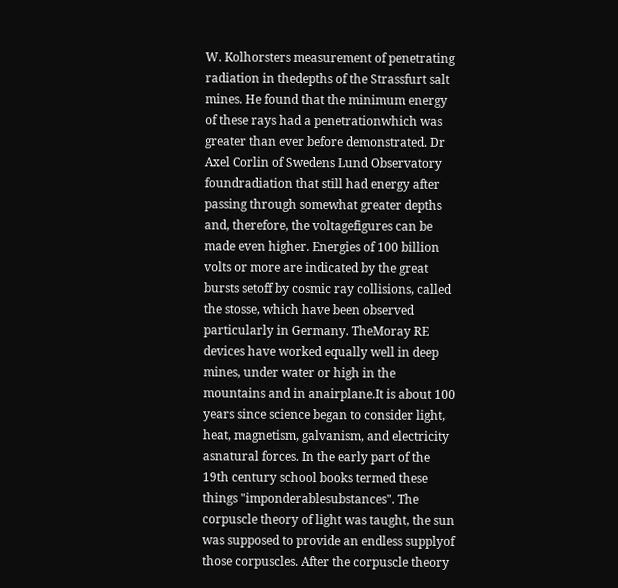W. Kolhorsters measurement of penetrating radiation in thedepths of the Strassfurt salt mines. He found that the minimum energy of these rays had a penetrationwhich was greater than ever before demonstrated. Dr Axel Corlin of Swedens Lund Observatory foundradiation that still had energy after passing through somewhat greater depths and, therefore, the voltagefigures can be made even higher. Energies of 100 billion volts or more are indicated by the great bursts setoff by cosmic ray collisions, called the stosse, which have been observed particularly in Germany. TheMoray RE devices have worked equally well in deep mines, under water or high in the mountains and in anairplane.It is about 100 years since science began to consider light, heat, magnetism, galvanism, and electricity asnatural forces. In the early part of the 19th century school books termed these things "imponderablesubstances". The corpuscle theory of light was taught, the sun was supposed to provide an endless supplyof those corpuscles. After the corpuscle theory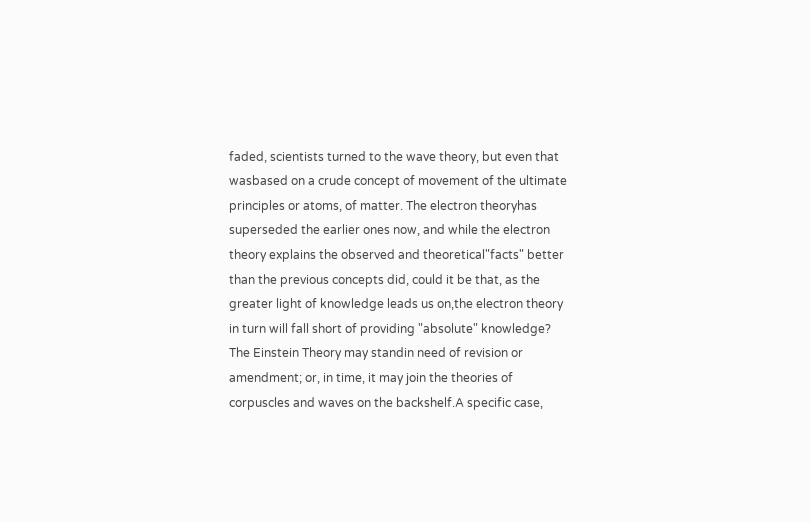faded, scientists turned to the wave theory, but even that wasbased on a crude concept of movement of the ultimate principles or atoms, of matter. The electron theoryhas superseded the earlier ones now, and while the electron theory explains the observed and theoretical"facts" better than the previous concepts did, could it be that, as the greater light of knowledge leads us on,the electron theory in turn will fall short of providing "absolute" knowledge? The Einstein Theory may standin need of revision or amendment; or, in time, it may join the theories of corpuscles and waves on the backshelf.A specific case,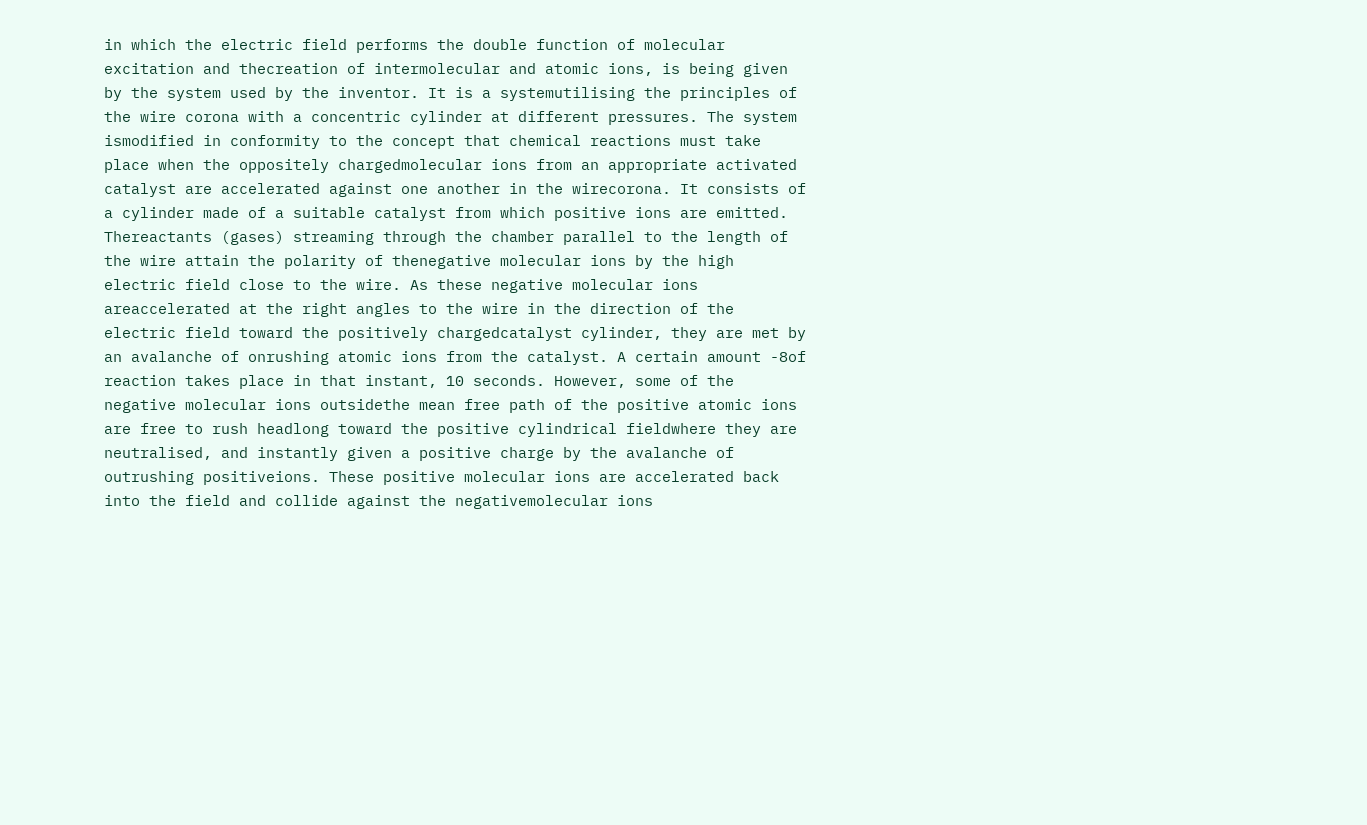in which the electric field performs the double function of molecular excitation and thecreation of intermolecular and atomic ions, is being given by the system used by the inventor. It is a systemutilising the principles of the wire corona with a concentric cylinder at different pressures. The system ismodified in conformity to the concept that chemical reactions must take place when the oppositely chargedmolecular ions from an appropriate activated catalyst are accelerated against one another in the wirecorona. It consists of a cylinder made of a suitable catalyst from which positive ions are emitted. Thereactants (gases) streaming through the chamber parallel to the length of the wire attain the polarity of thenegative molecular ions by the high electric field close to the wire. As these negative molecular ions areaccelerated at the right angles to the wire in the direction of the electric field toward the positively chargedcatalyst cylinder, they are met by an avalanche of onrushing atomic ions from the catalyst. A certain amount -8of reaction takes place in that instant, 10 seconds. However, some of the negative molecular ions outsidethe mean free path of the positive atomic ions are free to rush headlong toward the positive cylindrical fieldwhere they are neutralised, and instantly given a positive charge by the avalanche of outrushing positiveions. These positive molecular ions are accelerated back into the field and collide against the negativemolecular ions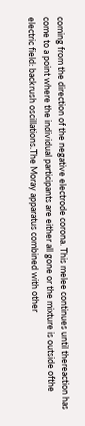coming from the direction of the negative electrode corona. This melee continues until thereaction has come to a point where the individual participants are either all gone or the mixture is outside ofthe electric field: backrush oscillations.The Moray apparatus combined with other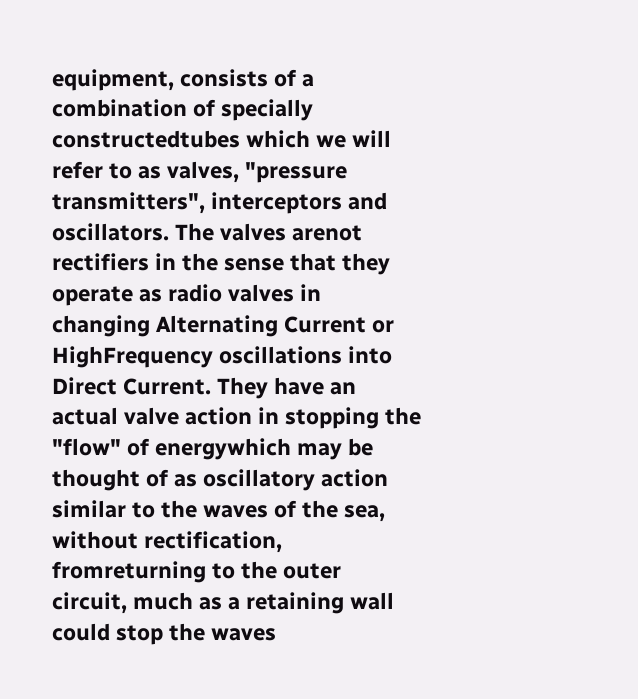equipment, consists of a combination of specially constructedtubes which we will refer to as valves, "pressure transmitters", interceptors and oscillators. The valves arenot rectifiers in the sense that they operate as radio valves in changing Alternating Current or HighFrequency oscillations into Direct Current. They have an actual valve action in stopping the "flow" of energywhich may be thought of as oscillatory action similar to the waves of the sea, without rectification, fromreturning to the outer circuit, much as a retaining wall could stop the waves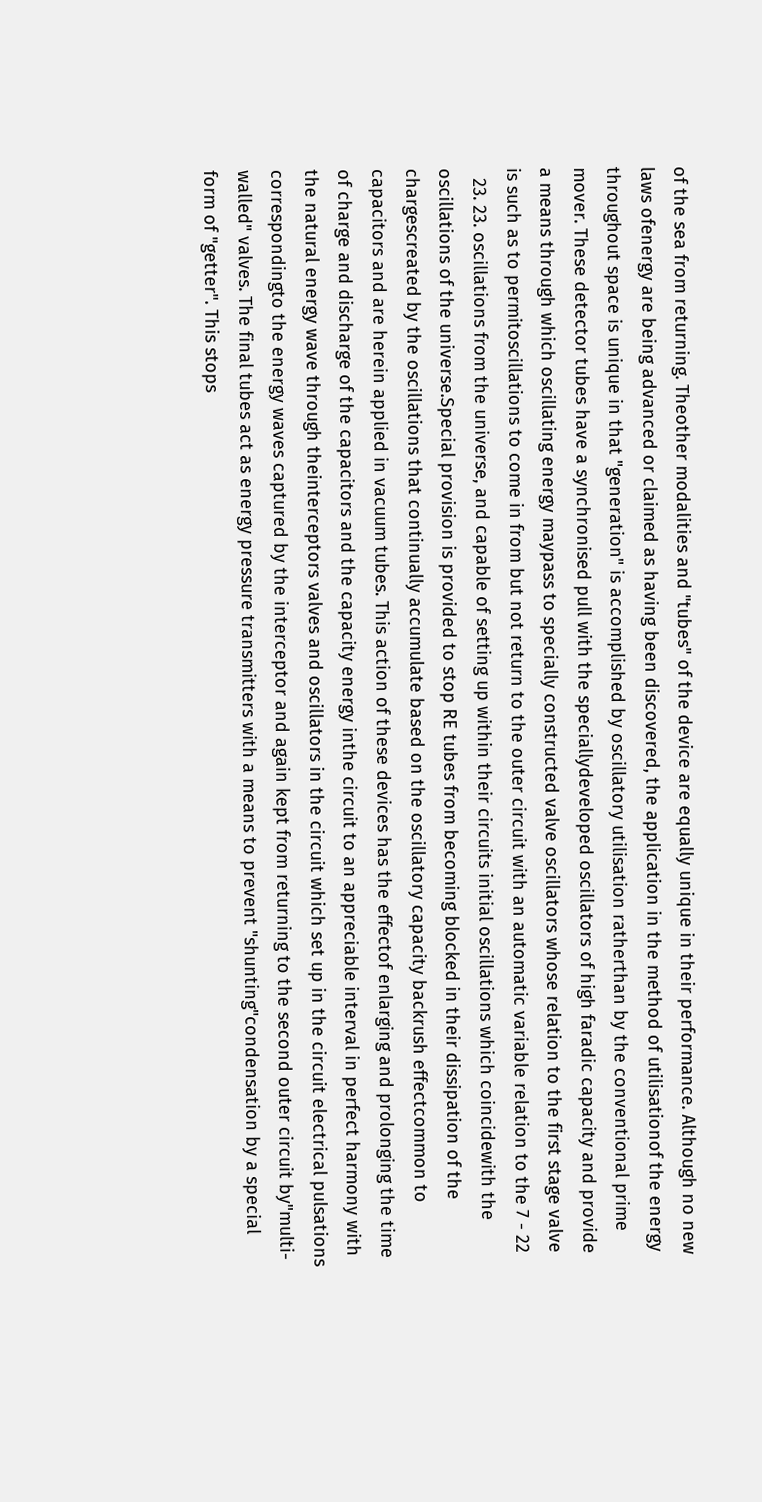of the sea from returning. Theother modalities and "tubes" of the device are equally unique in their performance. Although no new laws ofenergy are being advanced or claimed as having been discovered, the application in the method of utilisationof the energy throughout space is unique in that "generation" is accomplished by oscillatory utilisation ratherthan by the conventional prime mover. These detector tubes have a synchronised pull with the speciallydeveloped oscillators of high faradic capacity and provide a means through which oscillating energy maypass to specially constructed valve oscillators whose relation to the first stage valve is such as to permitoscillations to come in from but not return to the outer circuit with an automatic variable relation to the 7 - 22
  23. 23. oscillations from the universe, and capable of setting up within their circuits initial oscillations which coincidewith the oscillations of the universe.Special provision is provided to stop RE tubes from becoming blocked in their dissipation of the chargescreated by the oscillations that continually accumulate based on the oscillatory capacity backrush effectcommon to capacitors and are herein applied in vacuum tubes. This action of these devices has the effectof enlarging and prolonging the time of charge and discharge of the capacitors and the capacity energy inthe circuit to an appreciable interval in perfect harmony with the natural energy wave through theinterceptors valves and oscillators in the circuit which set up in the circuit electrical pulsations correspondingto the energy waves captured by the interceptor and again kept from returning to the second outer circuit by"multi-walled" valves. The final tubes act as energy pressure transmitters with a means to prevent "shunting"condensation by a special form of "getter". This stops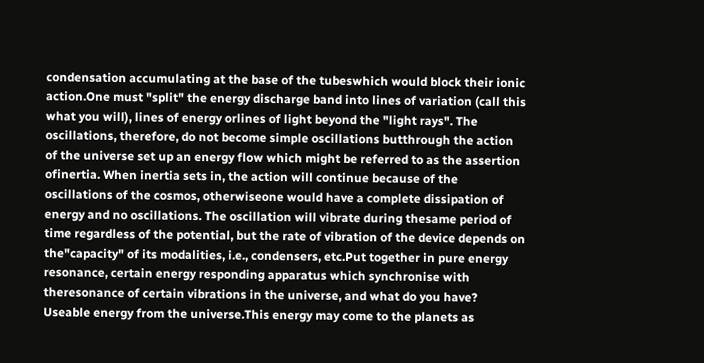condensation accumulating at the base of the tubeswhich would block their ionic action.One must "split" the energy discharge band into lines of variation (call this what you will), lines of energy orlines of light beyond the "light rays". The oscillations, therefore, do not become simple oscillations butthrough the action of the universe set up an energy flow which might be referred to as the assertion ofinertia. When inertia sets in, the action will continue because of the oscillations of the cosmos, otherwiseone would have a complete dissipation of energy and no oscillations. The oscillation will vibrate during thesame period of time regardless of the potential, but the rate of vibration of the device depends on the"capacity" of its modalities, i.e., condensers, etc.Put together in pure energy resonance, certain energy responding apparatus which synchronise with theresonance of certain vibrations in the universe, and what do you have? Useable energy from the universe.This energy may come to the planets as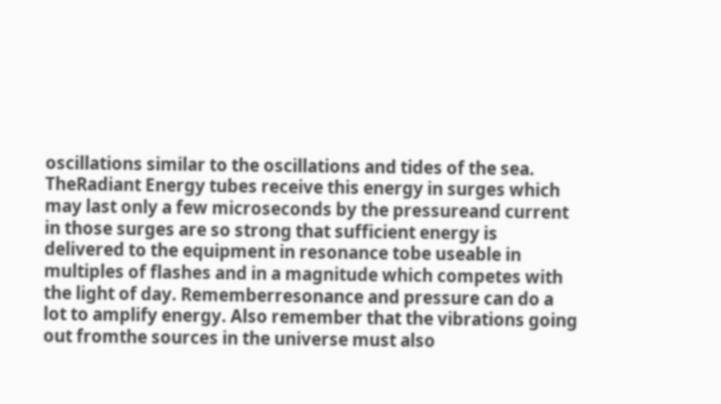oscillations similar to the oscillations and tides of the sea. TheRadiant Energy tubes receive this energy in surges which may last only a few microseconds by the pressureand current in those surges are so strong that sufficient energy is delivered to the equipment in resonance tobe useable in multiples of flashes and in a magnitude which competes with the light of day. Rememberresonance and pressure can do a lot to amplify energy. Also remember that the vibrations going out fromthe sources in the universe must also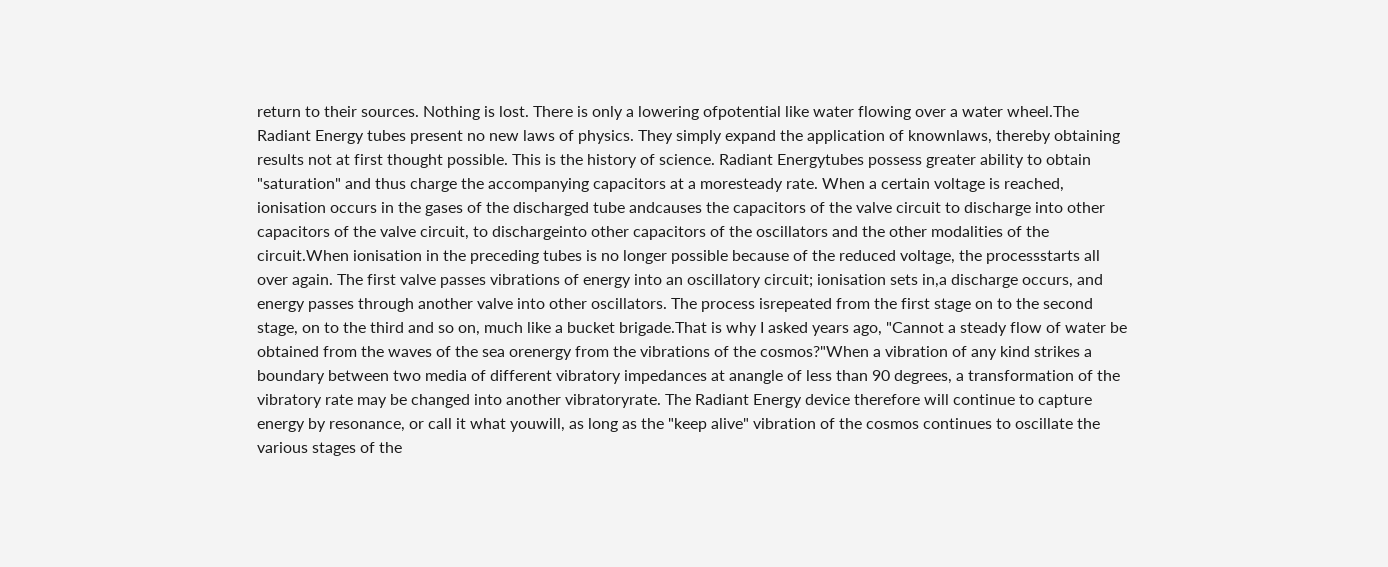return to their sources. Nothing is lost. There is only a lowering ofpotential like water flowing over a water wheel.The Radiant Energy tubes present no new laws of physics. They simply expand the application of knownlaws, thereby obtaining results not at first thought possible. This is the history of science. Radiant Energytubes possess greater ability to obtain "saturation" and thus charge the accompanying capacitors at a moresteady rate. When a certain voltage is reached, ionisation occurs in the gases of the discharged tube andcauses the capacitors of the valve circuit to discharge into other capacitors of the valve circuit, to dischargeinto other capacitors of the oscillators and the other modalities of the circuit.When ionisation in the preceding tubes is no longer possible because of the reduced voltage, the processstarts all over again. The first valve passes vibrations of energy into an oscillatory circuit; ionisation sets in,a discharge occurs, and energy passes through another valve into other oscillators. The process isrepeated from the first stage on to the second stage, on to the third and so on, much like a bucket brigade.That is why I asked years ago, "Cannot a steady flow of water be obtained from the waves of the sea orenergy from the vibrations of the cosmos?"When a vibration of any kind strikes a boundary between two media of different vibratory impedances at anangle of less than 90 degrees, a transformation of the vibratory rate may be changed into another vibratoryrate. The Radiant Energy device therefore will continue to capture energy by resonance, or call it what youwill, as long as the "keep alive" vibration of the cosmos continues to oscillate the various stages of the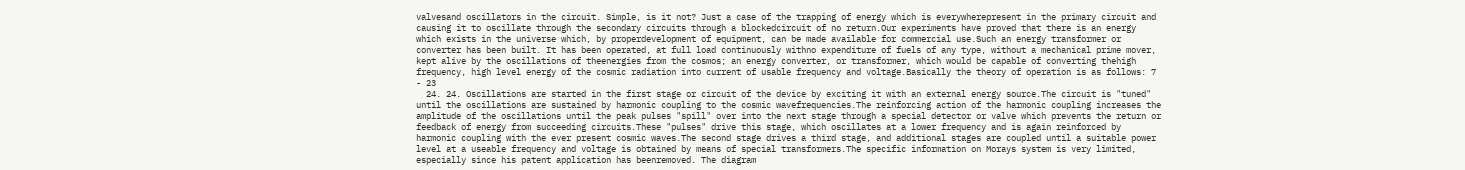valvesand oscillators in the circuit. Simple, is it not? Just a case of the trapping of energy which is everywherepresent in the primary circuit and causing it to oscillate through the secondary circuits through a blockedcircuit of no return.Our experiments have proved that there is an energy which exists in the universe which, by properdevelopment of equipment, can be made available for commercial use.Such an energy transformer or converter has been built. It has been operated, at full load continuously withno expenditure of fuels of any type, without a mechanical prime mover, kept alive by the oscillations of theenergies from the cosmos; an energy converter, or transformer, which would be capable of converting thehigh frequency, high level energy of the cosmic radiation into current of usable frequency and voltage.Basically the theory of operation is as follows: 7 - 23
  24. 24. Oscillations are started in the first stage or circuit of the device by exciting it with an external energy source.The circuit is "tuned" until the oscillations are sustained by harmonic coupling to the cosmic wavefrequencies.The reinforcing action of the harmonic coupling increases the amplitude of the oscillations until the peak pulses "spill" over into the next stage through a special detector or valve which prevents the return or feedback of energy from succeeding circuits.These "pulses" drive this stage, which oscillates at a lower frequency and is again reinforced by harmonic coupling with the ever present cosmic waves.The second stage drives a third stage, and additional stages are coupled until a suitable power level at a useable frequency and voltage is obtained by means of special transformers.The specific information on Morays system is very limited, especially since his patent application has beenremoved. The diagram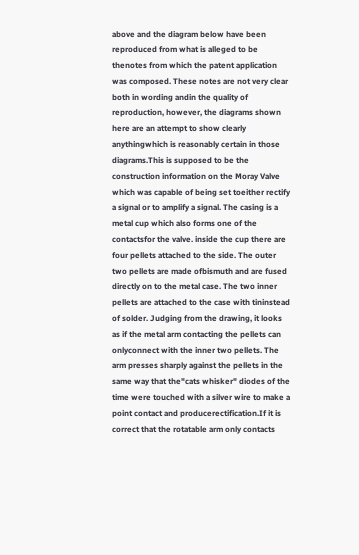above and the diagram below have been reproduced from what is alleged to be thenotes from which the patent application was composed. These notes are not very clear both in wording andin the quality of reproduction, however, the diagrams shown here are an attempt to show clearly anythingwhich is reasonably certain in those diagrams.This is supposed to be the construction information on the Moray Valve which was capable of being set toeither rectify a signal or to amplify a signal. The casing is a metal cup which also forms one of the contactsfor the valve. inside the cup there are four pellets attached to the side. The outer two pellets are made ofbismuth and are fused directly on to the metal case. The two inner pellets are attached to the case with tininstead of solder. Judging from the drawing, it looks as if the metal arm contacting the pellets can onlyconnect with the inner two pellets. The arm presses sharply against the pellets in the same way that the"cats whisker" diodes of the time were touched with a silver wire to make a point contact and producerectification.If it is correct that the rotatable arm only contacts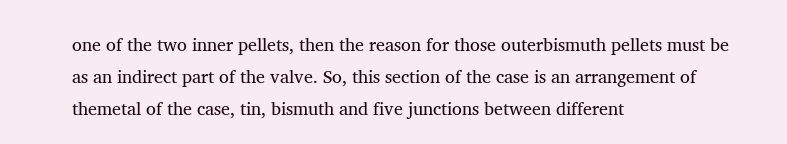one of the two inner pellets, then the reason for those outerbismuth pellets must be as an indirect part of the valve. So, this section of the case is an arrangement of themetal of the case, tin, bismuth and five junctions between different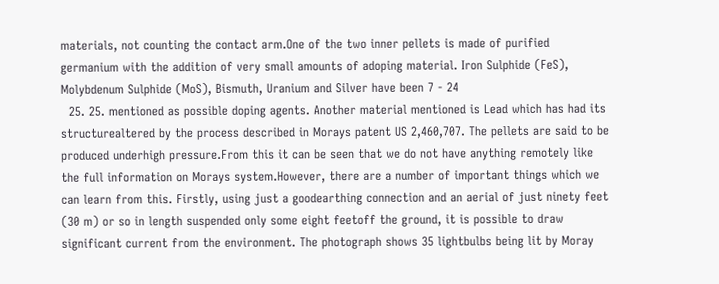materials, not counting the contact arm.One of the two inner pellets is made of purified germanium with the addition of very small amounts of adoping material. Iron Sulphide (FeS), Molybdenum Sulphide (MoS), Bismuth, Uranium and Silver have been 7 - 24
  25. 25. mentioned as possible doping agents. Another material mentioned is Lead which has had its structurealtered by the process described in Morays patent US 2,460,707. The pellets are said to be produced underhigh pressure.From this it can be seen that we do not have anything remotely like the full information on Morays system.However, there are a number of important things which we can learn from this. Firstly, using just a goodearthing connection and an aerial of just ninety feet (30 m) or so in length suspended only some eight feetoff the ground, it is possible to draw significant current from the environment. The photograph shows 35 lightbulbs being lit by Moray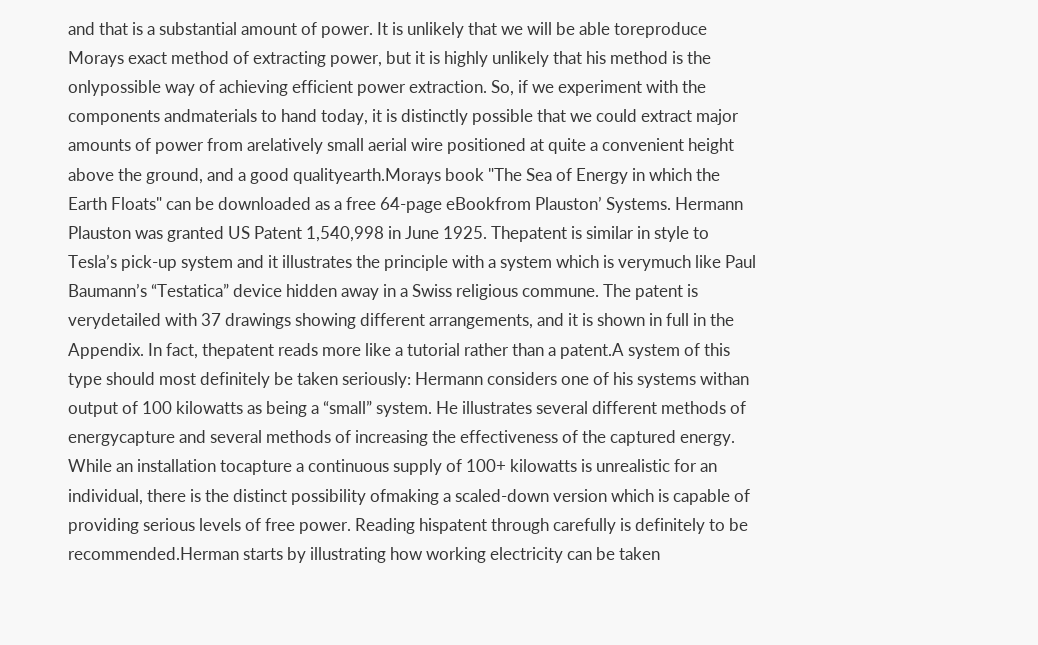and that is a substantial amount of power. It is unlikely that we will be able toreproduce Morays exact method of extracting power, but it is highly unlikely that his method is the onlypossible way of achieving efficient power extraction. So, if we experiment with the components andmaterials to hand today, it is distinctly possible that we could extract major amounts of power from arelatively small aerial wire positioned at quite a convenient height above the ground, and a good qualityearth.Morays book "The Sea of Energy in which the Earth Floats" can be downloaded as a free 64-page eBookfrom Plauston’ Systems. Hermann Plauston was granted US Patent 1,540,998 in June 1925. Thepatent is similar in style to Tesla’s pick-up system and it illustrates the principle with a system which is verymuch like Paul Baumann’s “Testatica” device hidden away in a Swiss religious commune. The patent is verydetailed with 37 drawings showing different arrangements, and it is shown in full in the Appendix. In fact, thepatent reads more like a tutorial rather than a patent.A system of this type should most definitely be taken seriously: Hermann considers one of his systems withan output of 100 kilowatts as being a “small” system. He illustrates several different methods of energycapture and several methods of increasing the effectiveness of the captured energy. While an installation tocapture a continuous supply of 100+ kilowatts is unrealistic for an individual, there is the distinct possibility ofmaking a scaled-down version which is capable of providing serious levels of free power. Reading hispatent through carefully is definitely to be recommended.Herman starts by illustrating how working electricity can be taken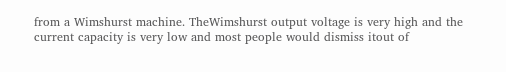from a Wimshurst machine. TheWimshurst output voltage is very high and the current capacity is very low and most people would dismiss itout of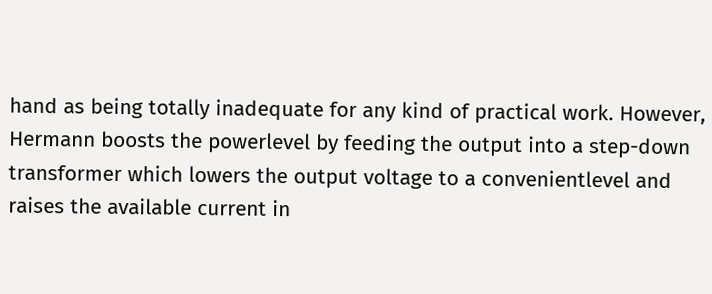hand as being totally inadequate for any kind of practical work. However, Hermann boosts the powerlevel by feeding the output into a step-down transformer which lowers the output voltage to a convenientlevel and raises the available current in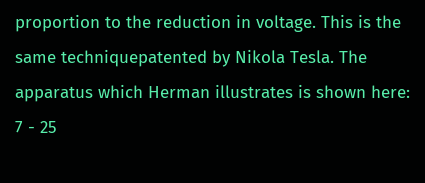proportion to the reduction in voltage. This is the same techniquepatented by Nikola Tesla. The apparatus which Herman illustrates is shown here: 7 - 25